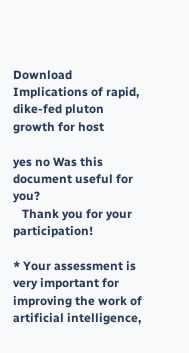Download Implications of rapid, dike-fed pluton growth for host

yes no Was this document useful for you?
   Thank you for your participation!

* Your assessment is very important for improving the work of artificial intelligence,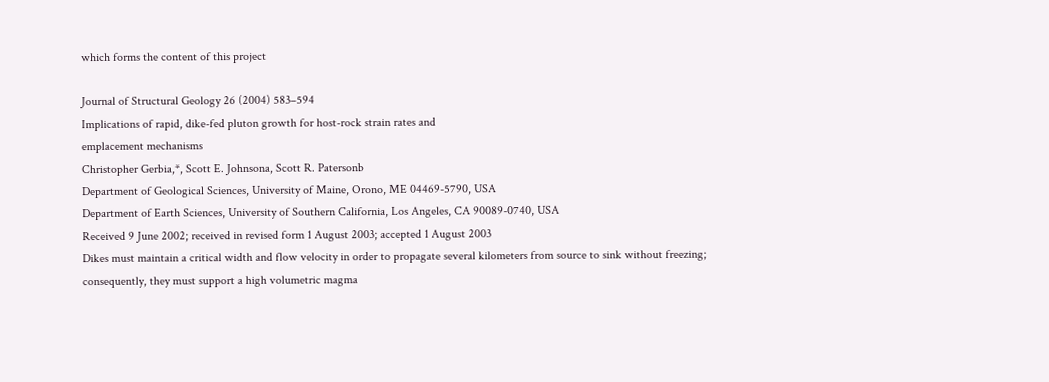which forms the content of this project

Journal of Structural Geology 26 (2004) 583–594
Implications of rapid, dike-fed pluton growth for host-rock strain rates and
emplacement mechanisms
Christopher Gerbia,*, Scott E. Johnsona, Scott R. Patersonb
Department of Geological Sciences, University of Maine, Orono, ME 04469-5790, USA
Department of Earth Sciences, University of Southern California, Los Angeles, CA 90089-0740, USA
Received 9 June 2002; received in revised form 1 August 2003; accepted 1 August 2003
Dikes must maintain a critical width and flow velocity in order to propagate several kilometers from source to sink without freezing;
consequently, they must support a high volumetric magma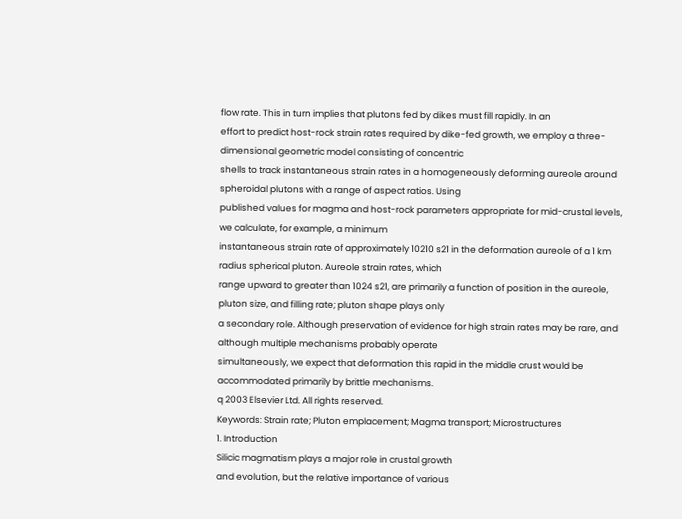flow rate. This in turn implies that plutons fed by dikes must fill rapidly. In an
effort to predict host-rock strain rates required by dike-fed growth, we employ a three-dimensional geometric model consisting of concentric
shells to track instantaneous strain rates in a homogeneously deforming aureole around spheroidal plutons with a range of aspect ratios. Using
published values for magma and host-rock parameters appropriate for mid-crustal levels, we calculate, for example, a minimum
instantaneous strain rate of approximately 10210 s21 in the deformation aureole of a 1 km radius spherical pluton. Aureole strain rates, which
range upward to greater than 1024 s21, are primarily a function of position in the aureole, pluton size, and filling rate; pluton shape plays only
a secondary role. Although preservation of evidence for high strain rates may be rare, and although multiple mechanisms probably operate
simultaneously, we expect that deformation this rapid in the middle crust would be accommodated primarily by brittle mechanisms.
q 2003 Elsevier Ltd. All rights reserved.
Keywords: Strain rate; Pluton emplacement; Magma transport; Microstructures
1. Introduction
Silicic magmatism plays a major role in crustal growth
and evolution, but the relative importance of various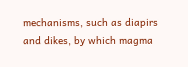mechanisms, such as diapirs and dikes, by which magma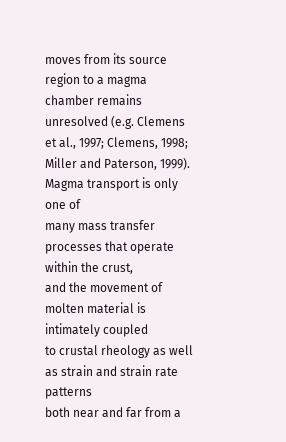moves from its source region to a magma chamber remains
unresolved (e.g. Clemens et al., 1997; Clemens, 1998;
Miller and Paterson, 1999). Magma transport is only one of
many mass transfer processes that operate within the crust,
and the movement of molten material is intimately coupled
to crustal rheology as well as strain and strain rate patterns
both near and far from a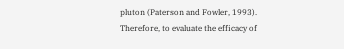pluton (Paterson and Fowler, 1993).
Therefore, to evaluate the efficacy of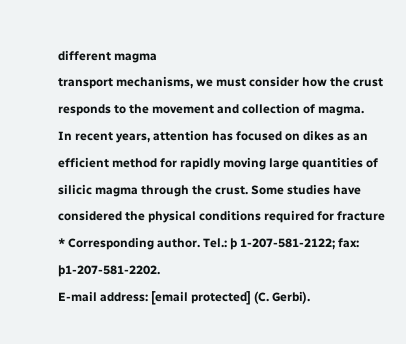different magma
transport mechanisms, we must consider how the crust
responds to the movement and collection of magma.
In recent years, attention has focused on dikes as an
efficient method for rapidly moving large quantities of
silicic magma through the crust. Some studies have
considered the physical conditions required for fracture
* Corresponding author. Tel.: þ 1-207-581-2122; fax: þ1-207-581-2202.
E-mail address: [email protected] (C. Gerbi).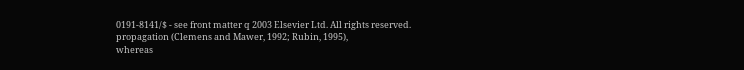0191-8141/$ - see front matter q 2003 Elsevier Ltd. All rights reserved.
propagation (Clemens and Mawer, 1992; Rubin, 1995),
whereas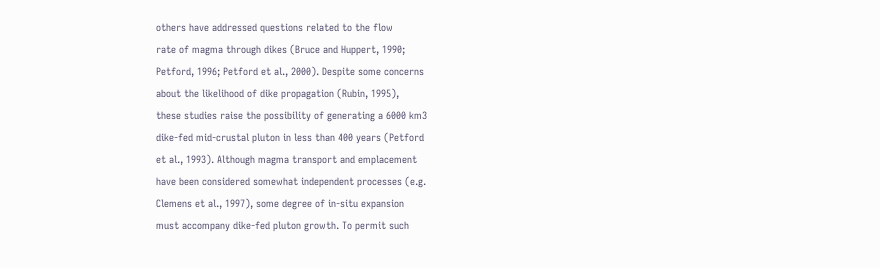others have addressed questions related to the flow
rate of magma through dikes (Bruce and Huppert, 1990;
Petford, 1996; Petford et al., 2000). Despite some concerns
about the likelihood of dike propagation (Rubin, 1995),
these studies raise the possibility of generating a 6000 km3
dike-fed mid-crustal pluton in less than 400 years (Petford
et al., 1993). Although magma transport and emplacement
have been considered somewhat independent processes (e.g.
Clemens et al., 1997), some degree of in-situ expansion
must accompany dike-fed pluton growth. To permit such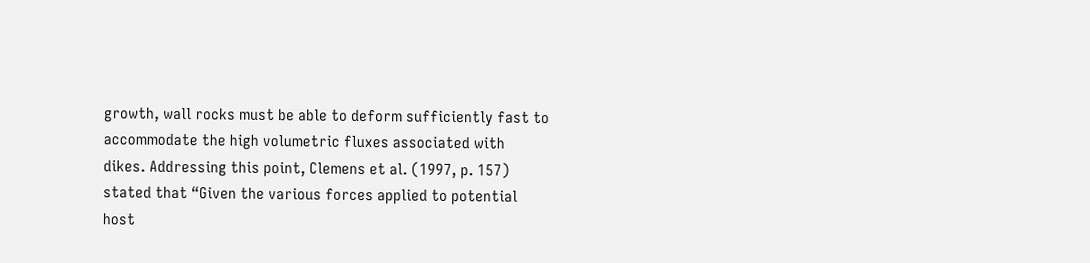growth, wall rocks must be able to deform sufficiently fast to
accommodate the high volumetric fluxes associated with
dikes. Addressing this point, Clemens et al. (1997, p. 157)
stated that “Given the various forces applied to potential
host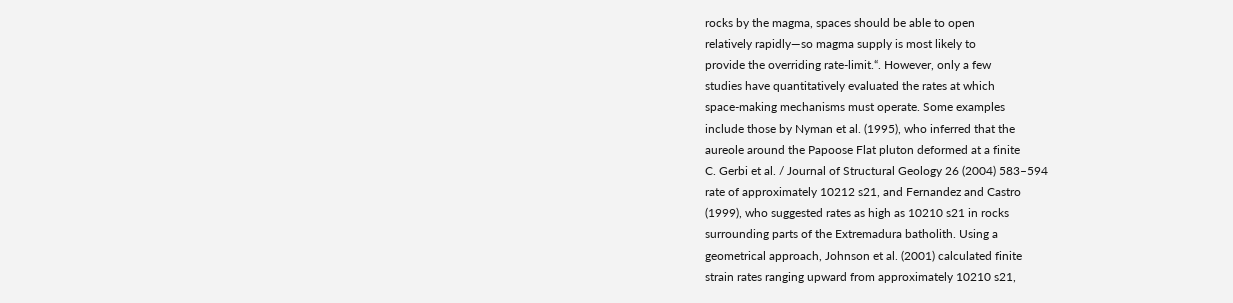rocks by the magma, spaces should be able to open
relatively rapidly—so magma supply is most likely to
provide the overriding rate-limit.“. However, only a few
studies have quantitatively evaluated the rates at which
space-making mechanisms must operate. Some examples
include those by Nyman et al. (1995), who inferred that the
aureole around the Papoose Flat pluton deformed at a finite
C. Gerbi et al. / Journal of Structural Geology 26 (2004) 583–594
rate of approximately 10212 s21, and Fernandez and Castro
(1999), who suggested rates as high as 10210 s21 in rocks
surrounding parts of the Extremadura batholith. Using a
geometrical approach, Johnson et al. (2001) calculated finite
strain rates ranging upward from approximately 10210 s21,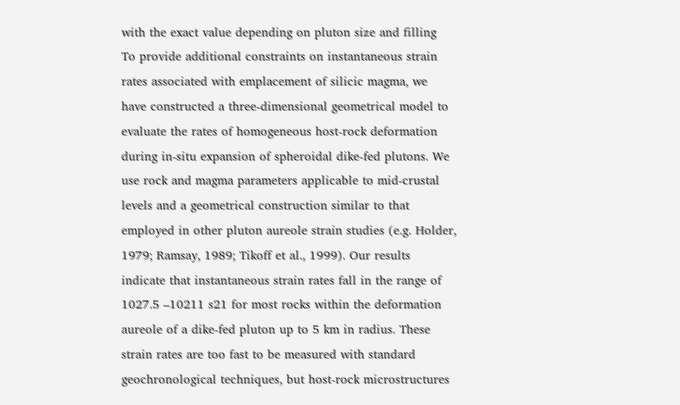with the exact value depending on pluton size and filling
To provide additional constraints on instantaneous strain
rates associated with emplacement of silicic magma, we
have constructed a three-dimensional geometrical model to
evaluate the rates of homogeneous host-rock deformation
during in-situ expansion of spheroidal dike-fed plutons. We
use rock and magma parameters applicable to mid-crustal
levels and a geometrical construction similar to that
employed in other pluton aureole strain studies (e.g. Holder,
1979; Ramsay, 1989; Tikoff et al., 1999). Our results
indicate that instantaneous strain rates fall in the range of
1027.5 –10211 s21 for most rocks within the deformation
aureole of a dike-fed pluton up to 5 km in radius. These
strain rates are too fast to be measured with standard
geochronological techniques, but host-rock microstructures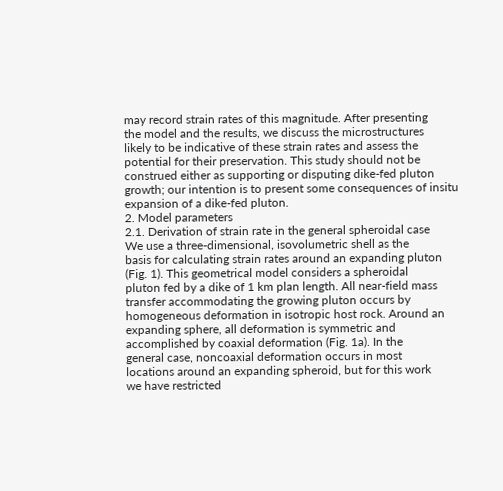may record strain rates of this magnitude. After presenting
the model and the results, we discuss the microstructures
likely to be indicative of these strain rates and assess the
potential for their preservation. This study should not be
construed either as supporting or disputing dike-fed pluton
growth; our intention is to present some consequences of insitu expansion of a dike-fed pluton.
2. Model parameters
2.1. Derivation of strain rate in the general spheroidal case
We use a three-dimensional, isovolumetric shell as the
basis for calculating strain rates around an expanding pluton
(Fig. 1). This geometrical model considers a spheroidal
pluton fed by a dike of 1 km plan length. All near-field mass
transfer accommodating the growing pluton occurs by
homogeneous deformation in isotropic host rock. Around an
expanding sphere, all deformation is symmetric and
accomplished by coaxial deformation (Fig. 1a). In the
general case, noncoaxial deformation occurs in most
locations around an expanding spheroid, but for this work
we have restricted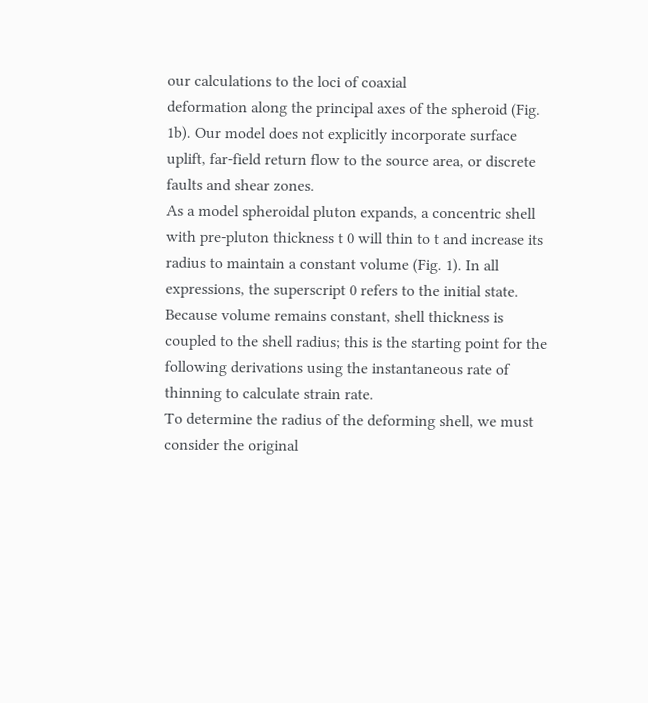our calculations to the loci of coaxial
deformation along the principal axes of the spheroid (Fig.
1b). Our model does not explicitly incorporate surface
uplift, far-field return flow to the source area, or discrete
faults and shear zones.
As a model spheroidal pluton expands, a concentric shell
with pre-pluton thickness t 0 will thin to t and increase its
radius to maintain a constant volume (Fig. 1). In all
expressions, the superscript 0 refers to the initial state.
Because volume remains constant, shell thickness is
coupled to the shell radius; this is the starting point for the
following derivations using the instantaneous rate of
thinning to calculate strain rate.
To determine the radius of the deforming shell, we must
consider the original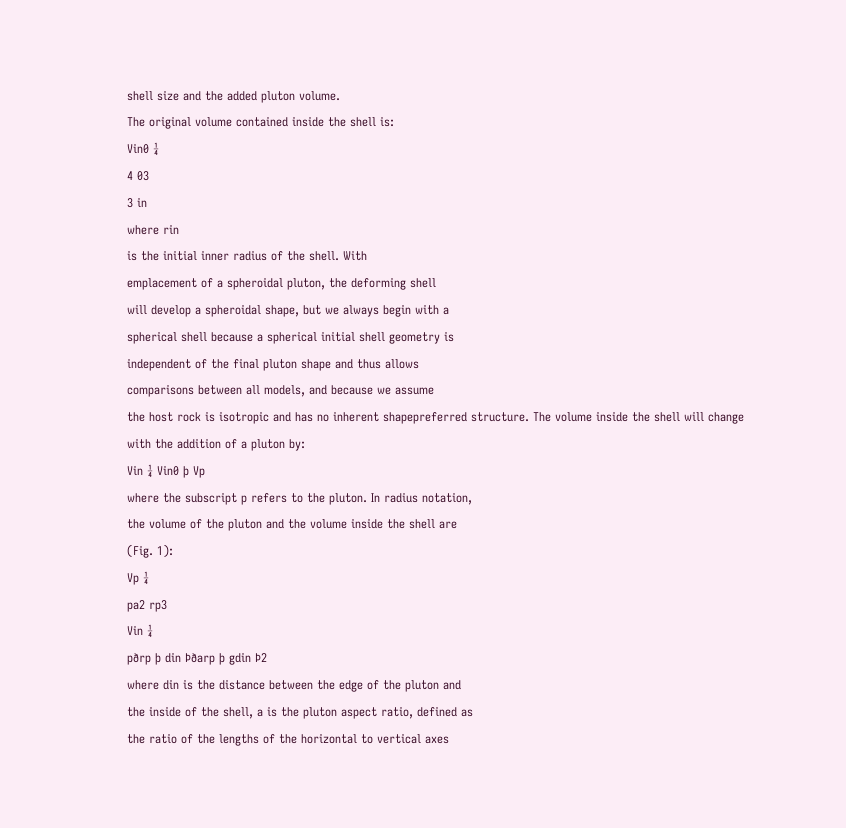shell size and the added pluton volume.
The original volume contained inside the shell is:
Vin0 ¼
4 03
3 in
where rin
is the initial inner radius of the shell. With
emplacement of a spheroidal pluton, the deforming shell
will develop a spheroidal shape, but we always begin with a
spherical shell because a spherical initial shell geometry is
independent of the final pluton shape and thus allows
comparisons between all models, and because we assume
the host rock is isotropic and has no inherent shapepreferred structure. The volume inside the shell will change
with the addition of a pluton by:
Vin ¼ Vin0 þ Vp
where the subscript p refers to the pluton. In radius notation,
the volume of the pluton and the volume inside the shell are
(Fig. 1):
Vp ¼
pa2 rp3
Vin ¼
pðrp þ din Þðarp þ gdin Þ2
where din is the distance between the edge of the pluton and
the inside of the shell, a is the pluton aspect ratio, defined as
the ratio of the lengths of the horizontal to vertical axes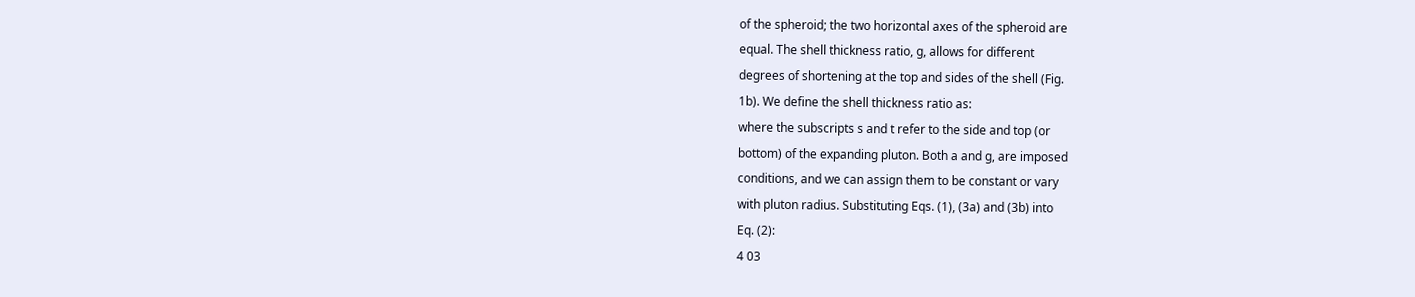of the spheroid; the two horizontal axes of the spheroid are
equal. The shell thickness ratio, g, allows for different
degrees of shortening at the top and sides of the shell (Fig.
1b). We define the shell thickness ratio as:
where the subscripts s and t refer to the side and top (or
bottom) of the expanding pluton. Both a and g, are imposed
conditions, and we can assign them to be constant or vary
with pluton radius. Substituting Eqs. (1), (3a) and (3b) into
Eq. (2):
4 03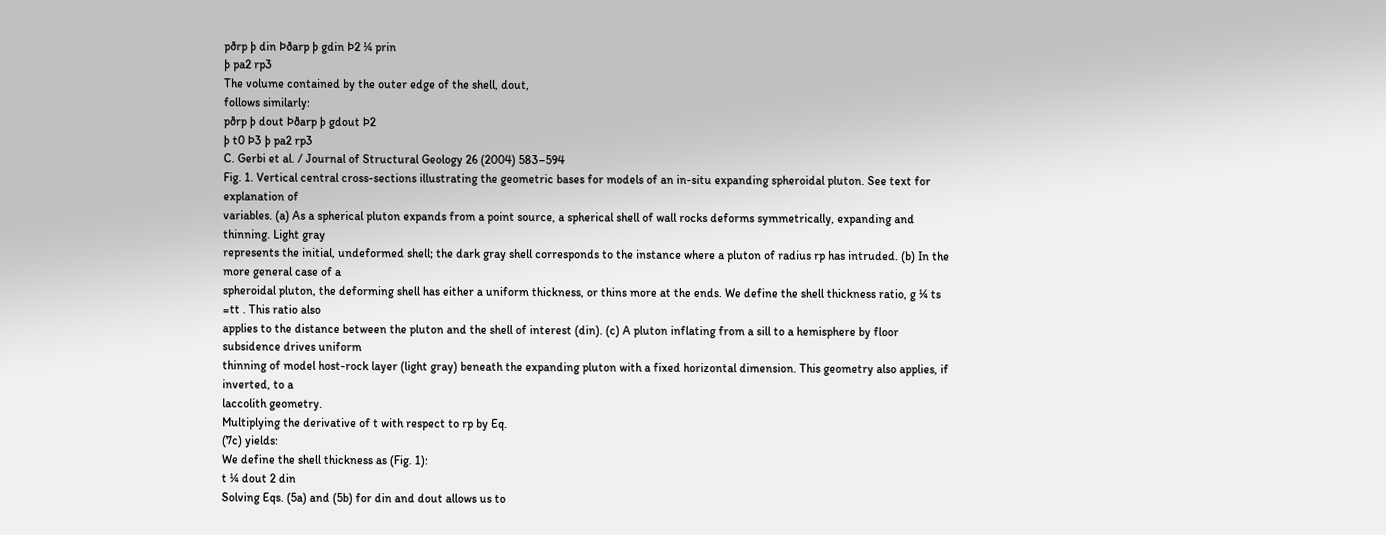pðrp þ din Þðarp þ gdin Þ2 ¼ prin
þ pa2 rp3
The volume contained by the outer edge of the shell, dout,
follows similarly:
pðrp þ dout Þðarp þ gdout Þ2
þ t0 Þ3 þ pa2 rp3
C. Gerbi et al. / Journal of Structural Geology 26 (2004) 583–594
Fig. 1. Vertical central cross-sections illustrating the geometric bases for models of an in-situ expanding spheroidal pluton. See text for explanation of
variables. (a) As a spherical pluton expands from a point source, a spherical shell of wall rocks deforms symmetrically, expanding and thinning. Light gray
represents the initial, undeformed shell; the dark gray shell corresponds to the instance where a pluton of radius rp has intruded. (b) In the more general case of a
spheroidal pluton, the deforming shell has either a uniform thickness, or thins more at the ends. We define the shell thickness ratio, g ¼ ts =tt . This ratio also
applies to the distance between the pluton and the shell of interest (din). (c) A pluton inflating from a sill to a hemisphere by floor subsidence drives uniform
thinning of model host-rock layer (light gray) beneath the expanding pluton with a fixed horizontal dimension. This geometry also applies, if inverted, to a
laccolith geometry.
Multiplying the derivative of t with respect to rp by Eq.
(7c) yields:
We define the shell thickness as (Fig. 1):
t ¼ dout 2 din
Solving Eqs. (5a) and (5b) for din and dout allows us to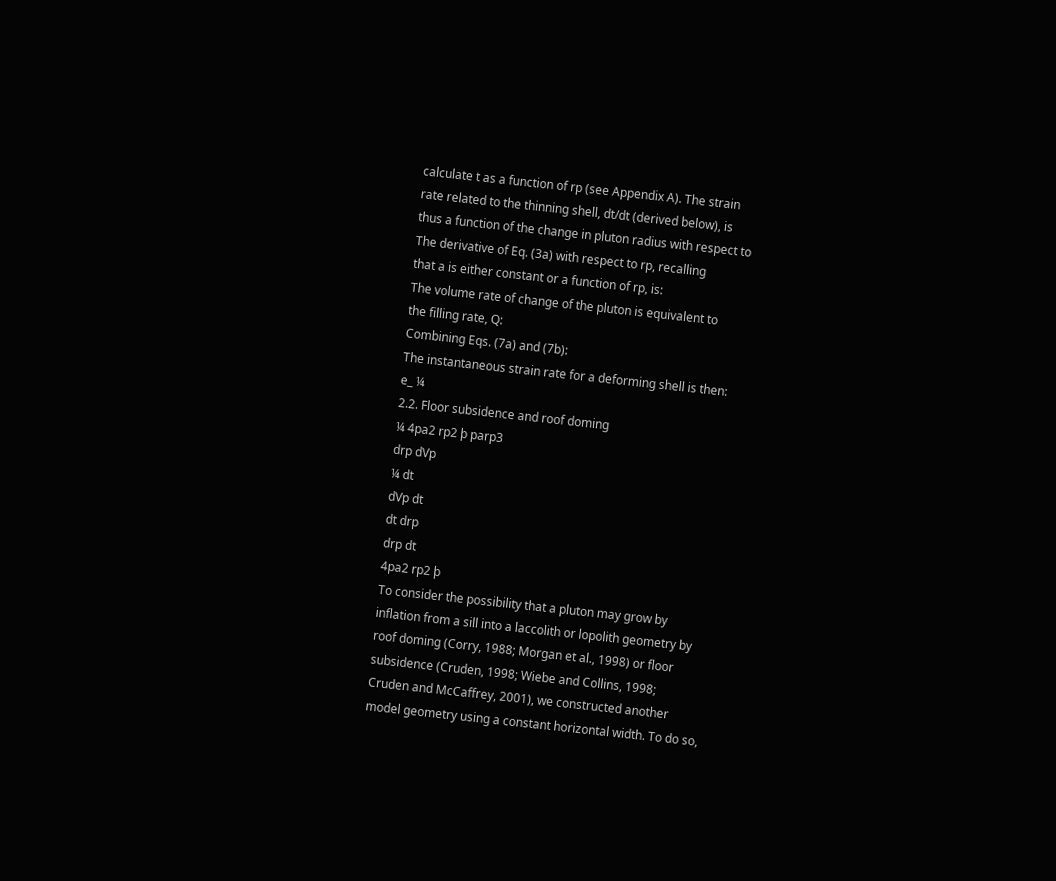calculate t as a function of rp (see Appendix A). The strain
rate related to the thinning shell, dt/dt (derived below), is
thus a function of the change in pluton radius with respect to
The derivative of Eq. (3a) with respect to rp, recalling
that a is either constant or a function of rp, is:
The volume rate of change of the pluton is equivalent to
the filling rate, Q:
Combining Eqs. (7a) and (7b):
The instantaneous strain rate for a deforming shell is then:
e_ ¼
2.2. Floor subsidence and roof doming
¼ 4pa2 rp2 þ parp3
drp dVp
¼ dt
dVp dt
dt drp
drp dt
4pa2 rp2 þ
To consider the possibility that a pluton may grow by
inflation from a sill into a laccolith or lopolith geometry by
roof doming (Corry, 1988; Morgan et al., 1998) or floor
subsidence (Cruden, 1998; Wiebe and Collins, 1998;
Cruden and McCaffrey, 2001), we constructed another
model geometry using a constant horizontal width. To do so,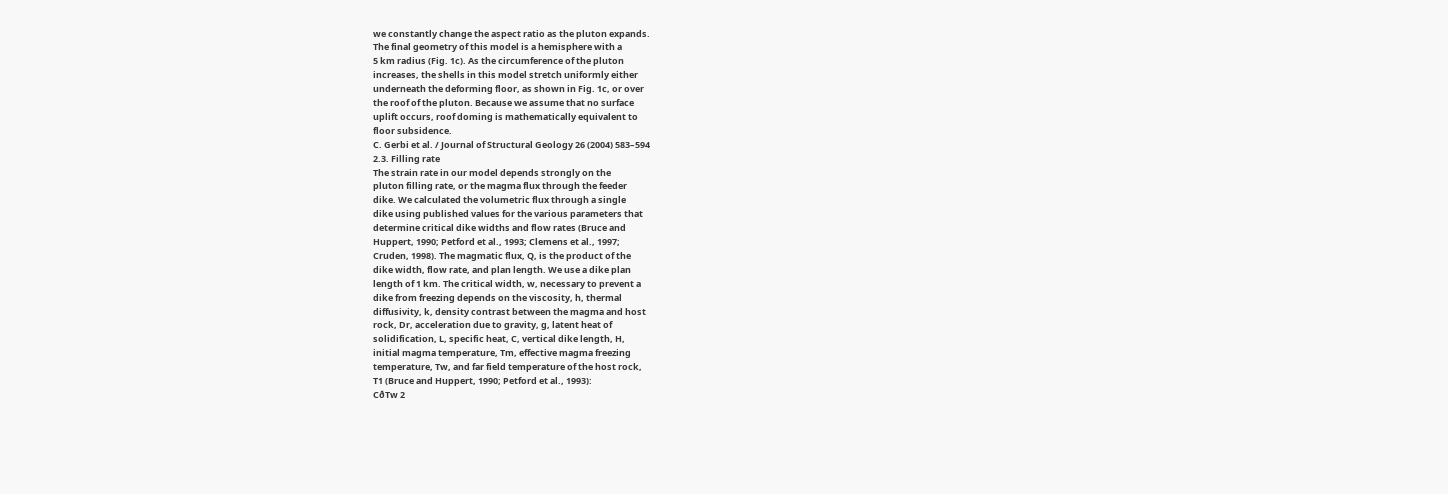we constantly change the aspect ratio as the pluton expands.
The final geometry of this model is a hemisphere with a
5 km radius (Fig. 1c). As the circumference of the pluton
increases, the shells in this model stretch uniformly either
underneath the deforming floor, as shown in Fig. 1c, or over
the roof of the pluton. Because we assume that no surface
uplift occurs, roof doming is mathematically equivalent to
floor subsidence.
C. Gerbi et al. / Journal of Structural Geology 26 (2004) 583–594
2.3. Filling rate
The strain rate in our model depends strongly on the
pluton filling rate, or the magma flux through the feeder
dike. We calculated the volumetric flux through a single
dike using published values for the various parameters that
determine critical dike widths and flow rates (Bruce and
Huppert, 1990; Petford et al., 1993; Clemens et al., 1997;
Cruden, 1998). The magmatic flux, Q, is the product of the
dike width, flow rate, and plan length. We use a dike plan
length of 1 km. The critical width, w, necessary to prevent a
dike from freezing depends on the viscosity, h, thermal
diffusivity, k, density contrast between the magma and host
rock, Dr, acceleration due to gravity, g, latent heat of
solidification, L, specific heat, C, vertical dike length, H,
initial magma temperature, Tm, effective magma freezing
temperature, Tw, and far field temperature of the host rock,
T1 (Bruce and Huppert, 1990; Petford et al., 1993):
CðTw 2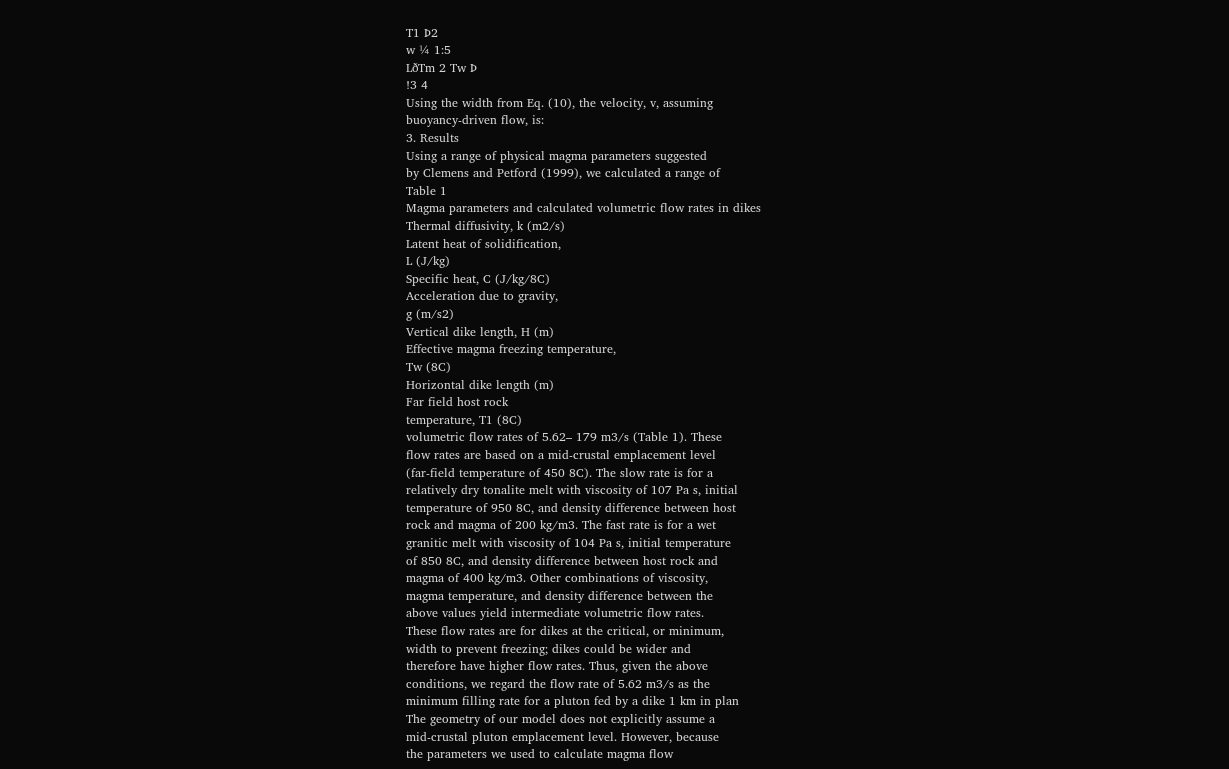T1 Þ2
w ¼ 1:5
LðTm 2 Tw Þ
!3 4
Using the width from Eq. (10), the velocity, v, assuming
buoyancy-driven flow, is:
3. Results
Using a range of physical magma parameters suggested
by Clemens and Petford (1999), we calculated a range of
Table 1
Magma parameters and calculated volumetric flow rates in dikes
Thermal diffusivity, k (m2/s)
Latent heat of solidification,
L (J/kg)
Specific heat, C (J/kg/8C)
Acceleration due to gravity,
g (m/s2)
Vertical dike length, H (m)
Effective magma freezing temperature,
Tw (8C)
Horizontal dike length (m)
Far field host rock
temperature, T1 (8C)
volumetric flow rates of 5.62– 179 m3/s (Table 1). These
flow rates are based on a mid-crustal emplacement level
(far-field temperature of 450 8C). The slow rate is for a
relatively dry tonalite melt with viscosity of 107 Pa s, initial
temperature of 950 8C, and density difference between host
rock and magma of 200 kg/m3. The fast rate is for a wet
granitic melt with viscosity of 104 Pa s, initial temperature
of 850 8C, and density difference between host rock and
magma of 400 kg/m3. Other combinations of viscosity,
magma temperature, and density difference between the
above values yield intermediate volumetric flow rates.
These flow rates are for dikes at the critical, or minimum,
width to prevent freezing; dikes could be wider and
therefore have higher flow rates. Thus, given the above
conditions, we regard the flow rate of 5.62 m3/s as the
minimum filling rate for a pluton fed by a dike 1 km in plan
The geometry of our model does not explicitly assume a
mid-crustal pluton emplacement level. However, because
the parameters we used to calculate magma flow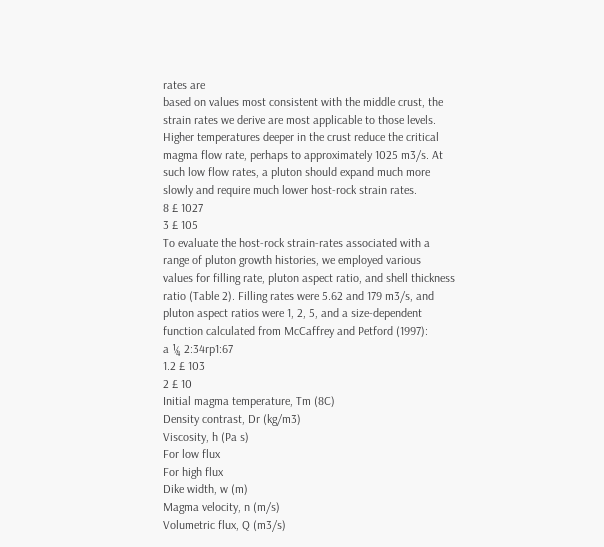rates are
based on values most consistent with the middle crust, the
strain rates we derive are most applicable to those levels.
Higher temperatures deeper in the crust reduce the critical
magma flow rate, perhaps to approximately 1025 m3/s. At
such low flow rates, a pluton should expand much more
slowly and require much lower host-rock strain rates.
8 £ 1027
3 £ 105
To evaluate the host-rock strain-rates associated with a
range of pluton growth histories, we employed various
values for filling rate, pluton aspect ratio, and shell thickness
ratio (Table 2). Filling rates were 5.62 and 179 m3/s, and
pluton aspect ratios were 1, 2, 5, and a size-dependent
function calculated from McCaffrey and Petford (1997):
a ¼ 2:34rp1:67
1.2 £ 103
2 £ 10
Initial magma temperature, Tm (8C)
Density contrast, Dr (kg/m3)
Viscosity, h (Pa s)
For low flux
For high flux
Dike width, w (m)
Magma velocity, n (m/s)
Volumetric flux, Q (m3/s)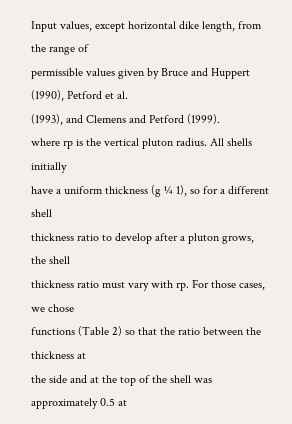Input values, except horizontal dike length, from the range of
permissible values given by Bruce and Huppert (1990), Petford et al.
(1993), and Clemens and Petford (1999).
where rp is the vertical pluton radius. All shells initially
have a uniform thickness (g ¼ 1), so for a different shell
thickness ratio to develop after a pluton grows, the shell
thickness ratio must vary with rp. For those cases, we chose
functions (Table 2) so that the ratio between the thickness at
the side and at the top of the shell was approximately 0.5 at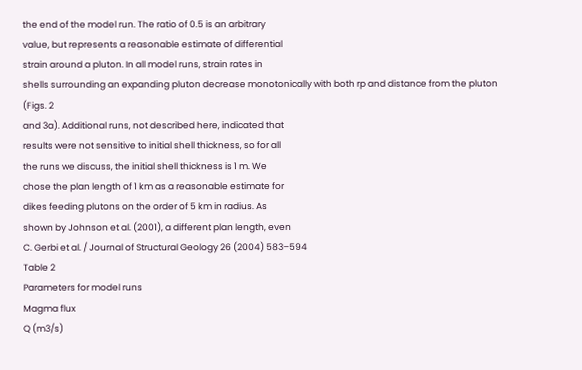the end of the model run. The ratio of 0.5 is an arbitrary
value, but represents a reasonable estimate of differential
strain around a pluton. In all model runs, strain rates in
shells surrounding an expanding pluton decrease monotonically with both rp and distance from the pluton (Figs. 2
and 3a). Additional runs, not described here, indicated that
results were not sensitive to initial shell thickness, so for all
the runs we discuss, the initial shell thickness is 1 m. We
chose the plan length of 1 km as a reasonable estimate for
dikes feeding plutons on the order of 5 km in radius. As
shown by Johnson et al. (2001), a different plan length, even
C. Gerbi et al. / Journal of Structural Geology 26 (2004) 583–594
Table 2
Parameters for model runs
Magma flux
Q (m3/s)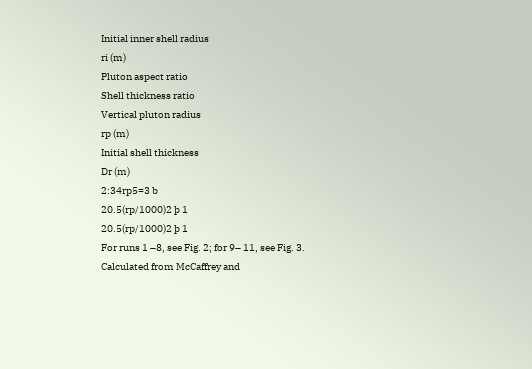Initial inner shell radius
ri (m)
Pluton aspect ratio
Shell thickness ratio
Vertical pluton radius
rp (m)
Initial shell thickness
Dr (m)
2:34rp5=3 b
20.5(rp/1000)2 þ 1
20.5(rp/1000)2 þ 1
For runs 1 –8, see Fig. 2; for 9– 11, see Fig. 3.
Calculated from McCaffrey and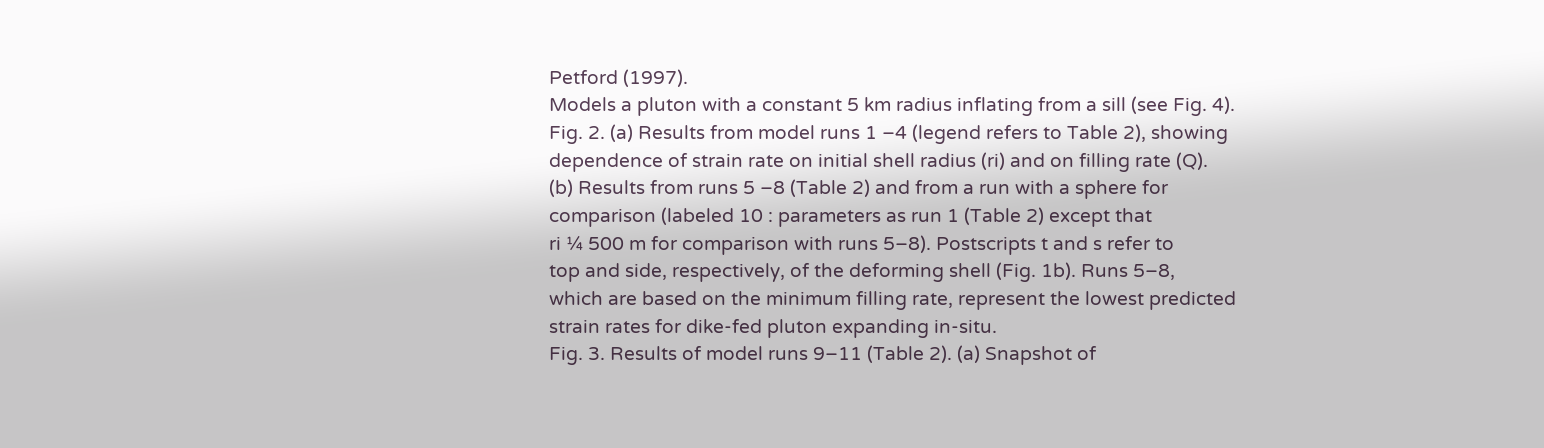Petford (1997).
Models a pluton with a constant 5 km radius inflating from a sill (see Fig. 4).
Fig. 2. (a) Results from model runs 1 –4 (legend refers to Table 2), showing
dependence of strain rate on initial shell radius (ri) and on filling rate (Q).
(b) Results from runs 5 –8 (Table 2) and from a run with a sphere for
comparison (labeled 10 : parameters as run 1 (Table 2) except that
ri ¼ 500 m for comparison with runs 5–8). Postscripts t and s refer to
top and side, respectively, of the deforming shell (Fig. 1b). Runs 5–8,
which are based on the minimum filling rate, represent the lowest predicted
strain rates for dike-fed pluton expanding in-situ.
Fig. 3. Results of model runs 9–11 (Table 2). (a) Snapshot of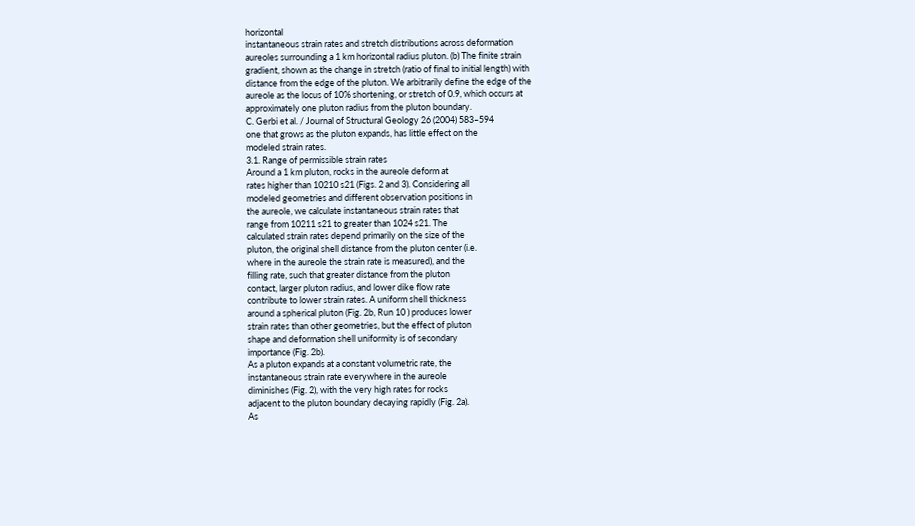horizontal
instantaneous strain rates and stretch distributions across deformation
aureoles surrounding a 1 km horizontal radius pluton. (b) The finite strain
gradient, shown as the change in stretch (ratio of final to initial length) with
distance from the edge of the pluton. We arbitrarily define the edge of the
aureole as the locus of 10% shortening, or stretch of 0.9, which occurs at
approximately one pluton radius from the pluton boundary.
C. Gerbi et al. / Journal of Structural Geology 26 (2004) 583–594
one that grows as the pluton expands, has little effect on the
modeled strain rates.
3.1. Range of permissible strain rates
Around a 1 km pluton, rocks in the aureole deform at
rates higher than 10210 s21 (Figs. 2 and 3). Considering all
modeled geometries and different observation positions in
the aureole, we calculate instantaneous strain rates that
range from 10211 s21 to greater than 1024 s21. The
calculated strain rates depend primarily on the size of the
pluton, the original shell distance from the pluton center (i.e.
where in the aureole the strain rate is measured), and the
filling rate, such that greater distance from the pluton
contact, larger pluton radius, and lower dike flow rate
contribute to lower strain rates. A uniform shell thickness
around a spherical pluton (Fig. 2b, Run 10 ) produces lower
strain rates than other geometries, but the effect of pluton
shape and deformation shell uniformity is of secondary
importance (Fig. 2b).
As a pluton expands at a constant volumetric rate, the
instantaneous strain rate everywhere in the aureole
diminishes (Fig. 2), with the very high rates for rocks
adjacent to the pluton boundary decaying rapidly (Fig. 2a).
As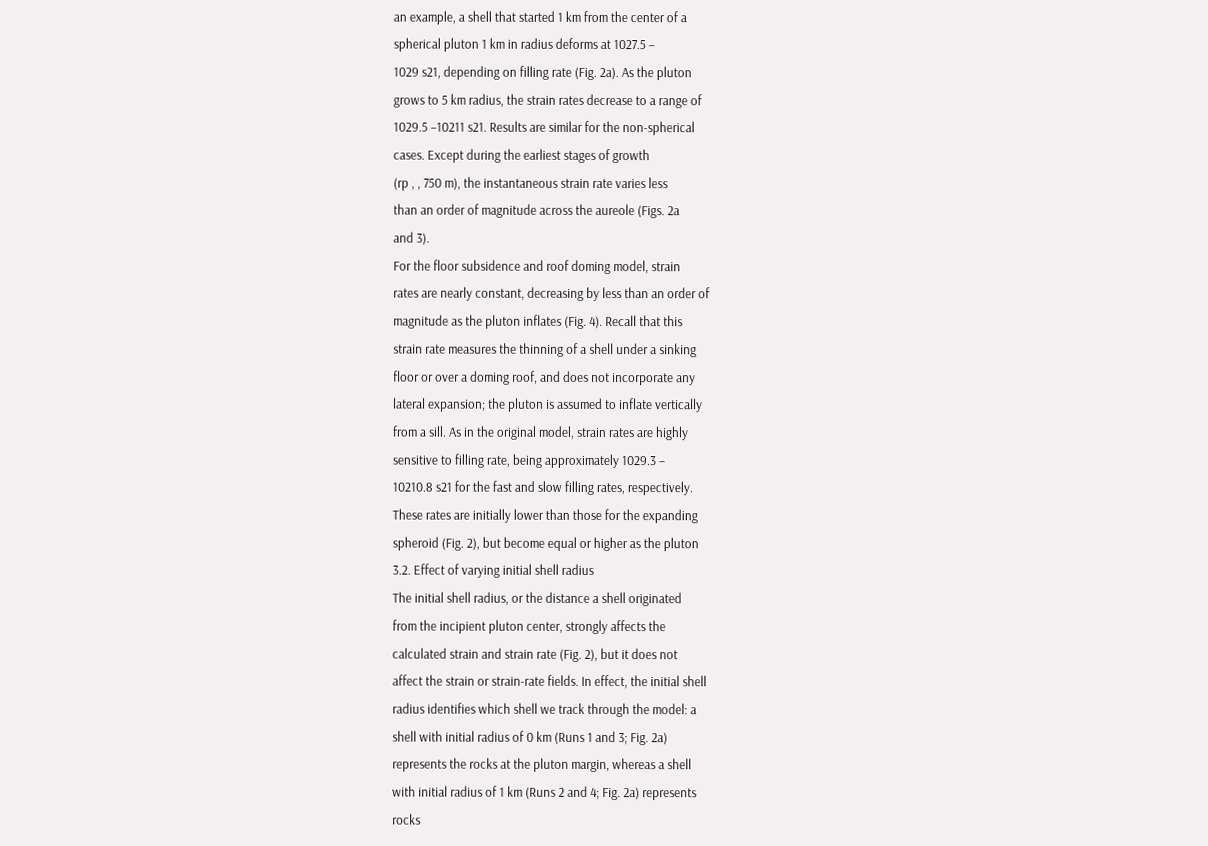an example, a shell that started 1 km from the center of a
spherical pluton 1 km in radius deforms at 1027.5 –
1029 s21, depending on filling rate (Fig. 2a). As the pluton
grows to 5 km radius, the strain rates decrease to a range of
1029.5 –10211 s21. Results are similar for the non-spherical
cases. Except during the earliest stages of growth
(rp , , 750 m), the instantaneous strain rate varies less
than an order of magnitude across the aureole (Figs. 2a
and 3).
For the floor subsidence and roof doming model, strain
rates are nearly constant, decreasing by less than an order of
magnitude as the pluton inflates (Fig. 4). Recall that this
strain rate measures the thinning of a shell under a sinking
floor or over a doming roof, and does not incorporate any
lateral expansion; the pluton is assumed to inflate vertically
from a sill. As in the original model, strain rates are highly
sensitive to filling rate, being approximately 1029.3 –
10210.8 s21 for the fast and slow filling rates, respectively.
These rates are initially lower than those for the expanding
spheroid (Fig. 2), but become equal or higher as the pluton
3.2. Effect of varying initial shell radius
The initial shell radius, or the distance a shell originated
from the incipient pluton center, strongly affects the
calculated strain and strain rate (Fig. 2), but it does not
affect the strain or strain-rate fields. In effect, the initial shell
radius identifies which shell we track through the model: a
shell with initial radius of 0 km (Runs 1 and 3; Fig. 2a)
represents the rocks at the pluton margin, whereas a shell
with initial radius of 1 km (Runs 2 and 4; Fig. 2a) represents
rocks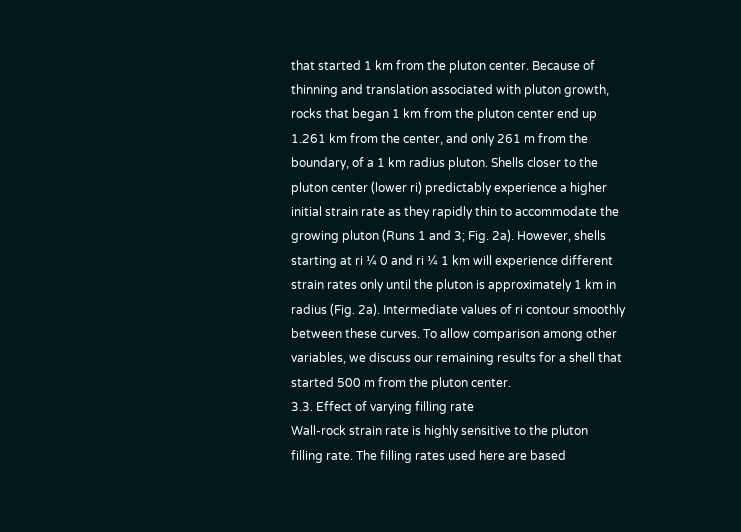that started 1 km from the pluton center. Because of
thinning and translation associated with pluton growth,
rocks that began 1 km from the pluton center end up
1.261 km from the center, and only 261 m from the
boundary, of a 1 km radius pluton. Shells closer to the
pluton center (lower ri) predictably experience a higher
initial strain rate as they rapidly thin to accommodate the
growing pluton (Runs 1 and 3; Fig. 2a). However, shells
starting at ri ¼ 0 and ri ¼ 1 km will experience different
strain rates only until the pluton is approximately 1 km in
radius (Fig. 2a). Intermediate values of ri contour smoothly
between these curves. To allow comparison among other
variables, we discuss our remaining results for a shell that
started 500 m from the pluton center.
3.3. Effect of varying filling rate
Wall-rock strain rate is highly sensitive to the pluton
filling rate. The filling rates used here are based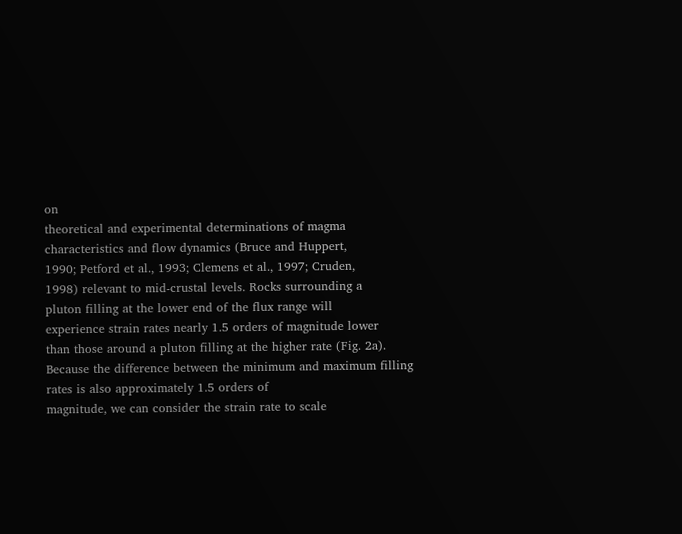on
theoretical and experimental determinations of magma
characteristics and flow dynamics (Bruce and Huppert,
1990; Petford et al., 1993; Clemens et al., 1997; Cruden,
1998) relevant to mid-crustal levels. Rocks surrounding a
pluton filling at the lower end of the flux range will
experience strain rates nearly 1.5 orders of magnitude lower
than those around a pluton filling at the higher rate (Fig. 2a).
Because the difference between the minimum and maximum filling rates is also approximately 1.5 orders of
magnitude, we can consider the strain rate to scale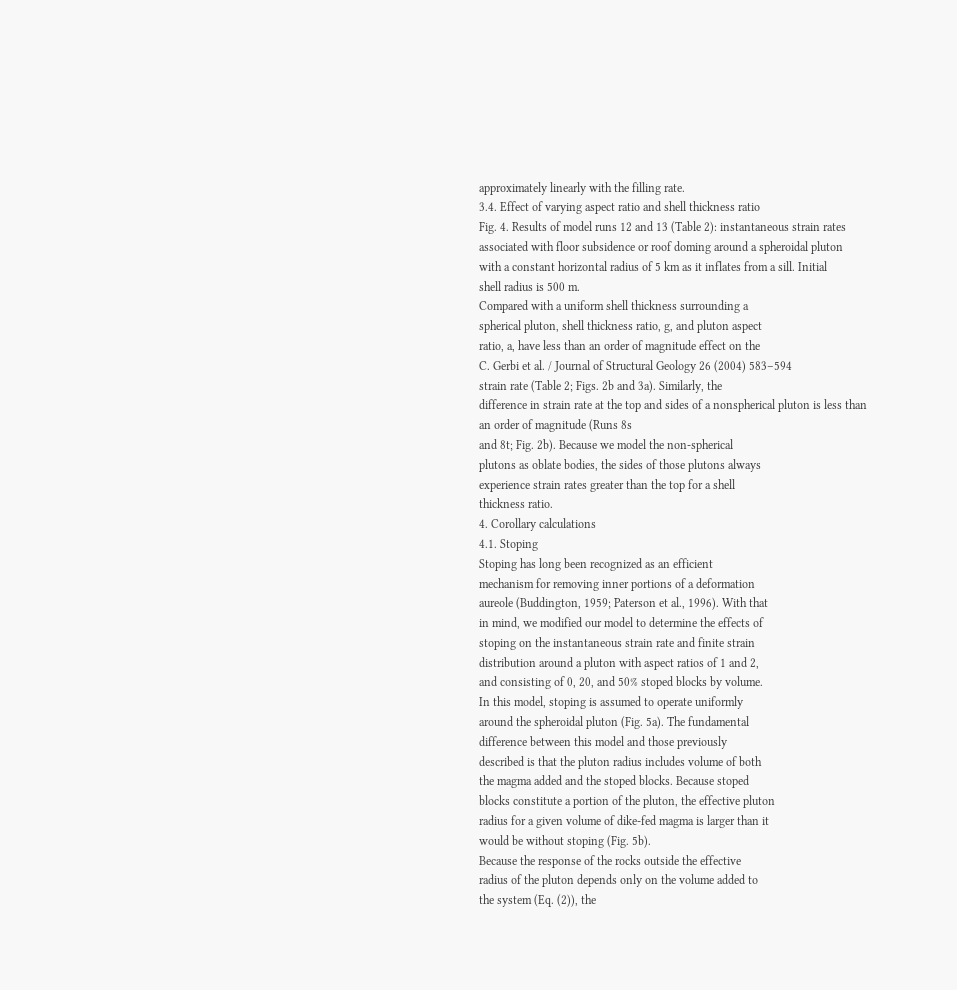approximately linearly with the filling rate.
3.4. Effect of varying aspect ratio and shell thickness ratio
Fig. 4. Results of model runs 12 and 13 (Table 2): instantaneous strain rates
associated with floor subsidence or roof doming around a spheroidal pluton
with a constant horizontal radius of 5 km as it inflates from a sill. Initial
shell radius is 500 m.
Compared with a uniform shell thickness surrounding a
spherical pluton, shell thickness ratio, g, and pluton aspect
ratio, a, have less than an order of magnitude effect on the
C. Gerbi et al. / Journal of Structural Geology 26 (2004) 583–594
strain rate (Table 2; Figs. 2b and 3a). Similarly, the
difference in strain rate at the top and sides of a nonspherical pluton is less than an order of magnitude (Runs 8s
and 8t; Fig. 2b). Because we model the non-spherical
plutons as oblate bodies, the sides of those plutons always
experience strain rates greater than the top for a shell
thickness ratio.
4. Corollary calculations
4.1. Stoping
Stoping has long been recognized as an efficient
mechanism for removing inner portions of a deformation
aureole (Buddington, 1959; Paterson et al., 1996). With that
in mind, we modified our model to determine the effects of
stoping on the instantaneous strain rate and finite strain
distribution around a pluton with aspect ratios of 1 and 2,
and consisting of 0, 20, and 50% stoped blocks by volume.
In this model, stoping is assumed to operate uniformly
around the spheroidal pluton (Fig. 5a). The fundamental
difference between this model and those previously
described is that the pluton radius includes volume of both
the magma added and the stoped blocks. Because stoped
blocks constitute a portion of the pluton, the effective pluton
radius for a given volume of dike-fed magma is larger than it
would be without stoping (Fig. 5b).
Because the response of the rocks outside the effective
radius of the pluton depends only on the volume added to
the system (Eq. (2)), the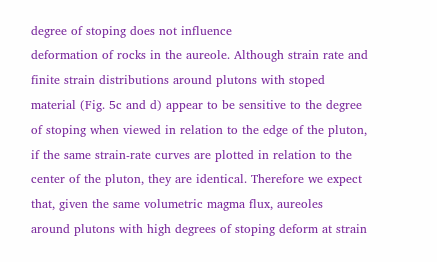degree of stoping does not influence
deformation of rocks in the aureole. Although strain rate and
finite strain distributions around plutons with stoped
material (Fig. 5c and d) appear to be sensitive to the degree
of stoping when viewed in relation to the edge of the pluton,
if the same strain-rate curves are plotted in relation to the
center of the pluton, they are identical. Therefore we expect
that, given the same volumetric magma flux, aureoles
around plutons with high degrees of stoping deform at strain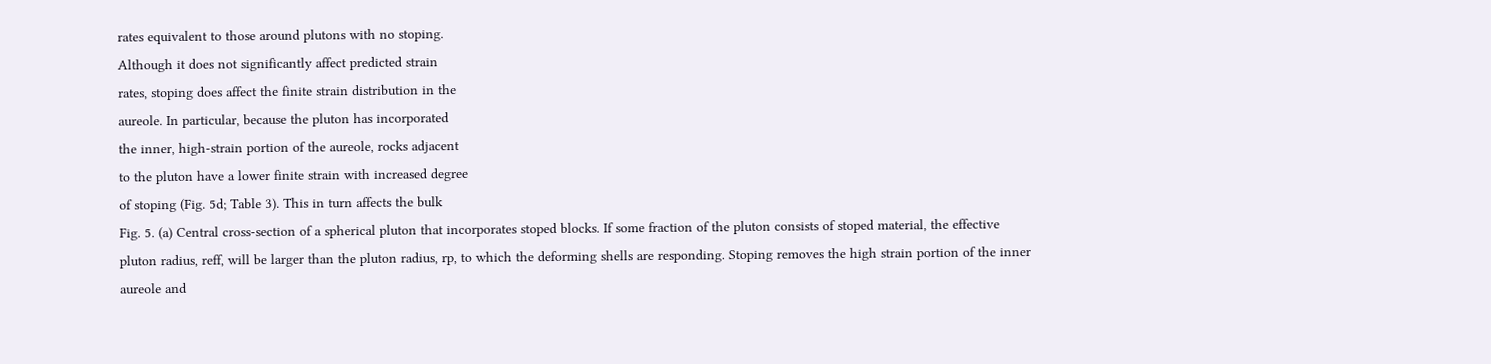rates equivalent to those around plutons with no stoping.
Although it does not significantly affect predicted strain
rates, stoping does affect the finite strain distribution in the
aureole. In particular, because the pluton has incorporated
the inner, high-strain portion of the aureole, rocks adjacent
to the pluton have a lower finite strain with increased degree
of stoping (Fig. 5d; Table 3). This in turn affects the bulk
Fig. 5. (a) Central cross-section of a spherical pluton that incorporates stoped blocks. If some fraction of the pluton consists of stoped material, the effective
pluton radius, reff, will be larger than the pluton radius, rp, to which the deforming shells are responding. Stoping removes the high strain portion of the inner
aureole and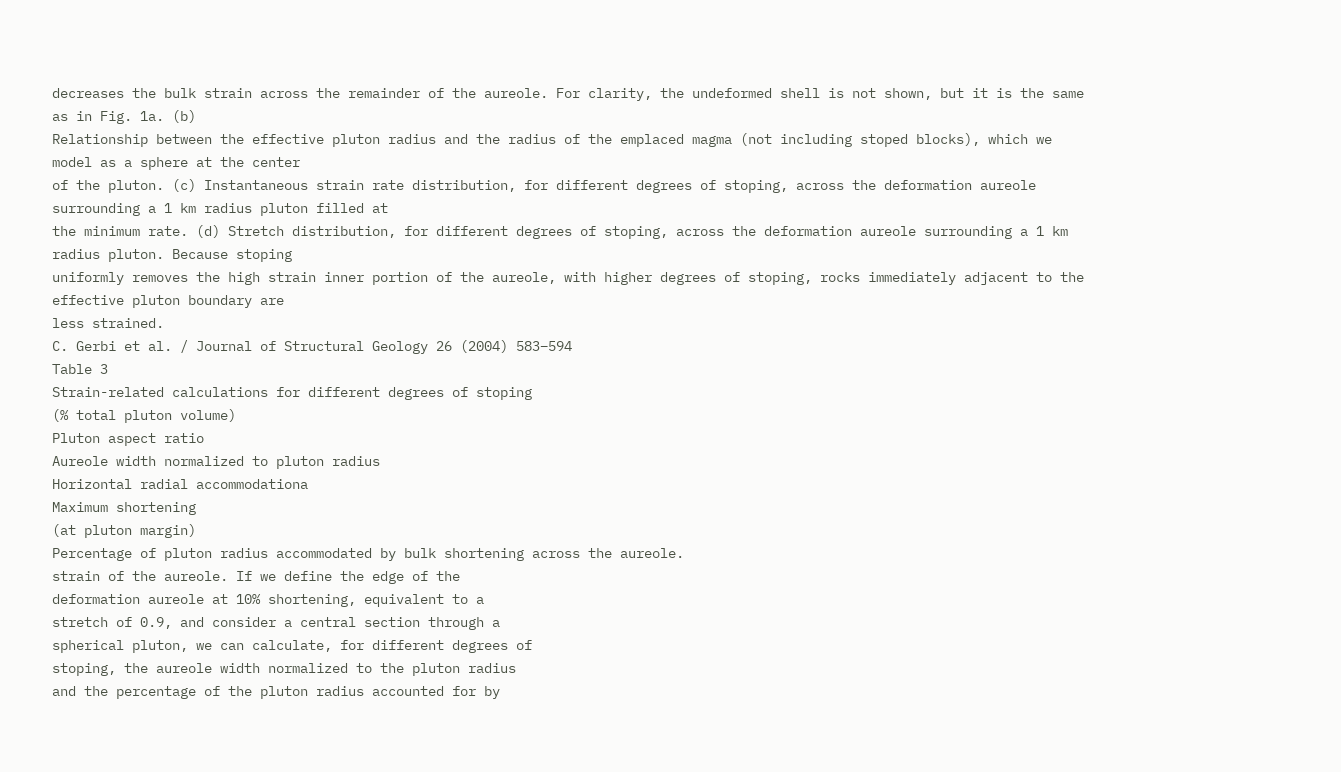decreases the bulk strain across the remainder of the aureole. For clarity, the undeformed shell is not shown, but it is the same as in Fig. 1a. (b)
Relationship between the effective pluton radius and the radius of the emplaced magma (not including stoped blocks), which we model as a sphere at the center
of the pluton. (c) Instantaneous strain rate distribution, for different degrees of stoping, across the deformation aureole surrounding a 1 km radius pluton filled at
the minimum rate. (d) Stretch distribution, for different degrees of stoping, across the deformation aureole surrounding a 1 km radius pluton. Because stoping
uniformly removes the high strain inner portion of the aureole, with higher degrees of stoping, rocks immediately adjacent to the effective pluton boundary are
less strained.
C. Gerbi et al. / Journal of Structural Geology 26 (2004) 583–594
Table 3
Strain-related calculations for different degrees of stoping
(% total pluton volume)
Pluton aspect ratio
Aureole width normalized to pluton radius
Horizontal radial accommodationa
Maximum shortening
(at pluton margin)
Percentage of pluton radius accommodated by bulk shortening across the aureole.
strain of the aureole. If we define the edge of the
deformation aureole at 10% shortening, equivalent to a
stretch of 0.9, and consider a central section through a
spherical pluton, we can calculate, for different degrees of
stoping, the aureole width normalized to the pluton radius
and the percentage of the pluton radius accounted for by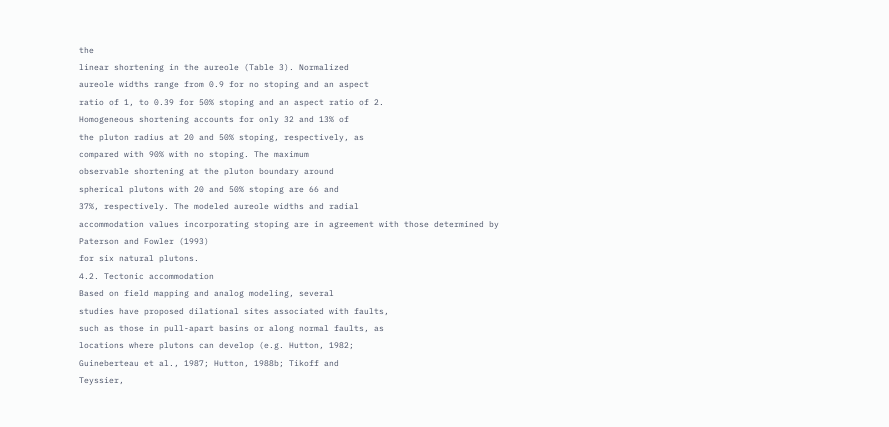the
linear shortening in the aureole (Table 3). Normalized
aureole widths range from 0.9 for no stoping and an aspect
ratio of 1, to 0.39 for 50% stoping and an aspect ratio of 2.
Homogeneous shortening accounts for only 32 and 13% of
the pluton radius at 20 and 50% stoping, respectively, as
compared with 90% with no stoping. The maximum
observable shortening at the pluton boundary around
spherical plutons with 20 and 50% stoping are 66 and
37%, respectively. The modeled aureole widths and radial
accommodation values incorporating stoping are in agreement with those determined by Paterson and Fowler (1993)
for six natural plutons.
4.2. Tectonic accommodation
Based on field mapping and analog modeling, several
studies have proposed dilational sites associated with faults,
such as those in pull-apart basins or along normal faults, as
locations where plutons can develop (e.g. Hutton, 1982;
Guineberteau et al., 1987; Hutton, 1988b; Tikoff and
Teyssier,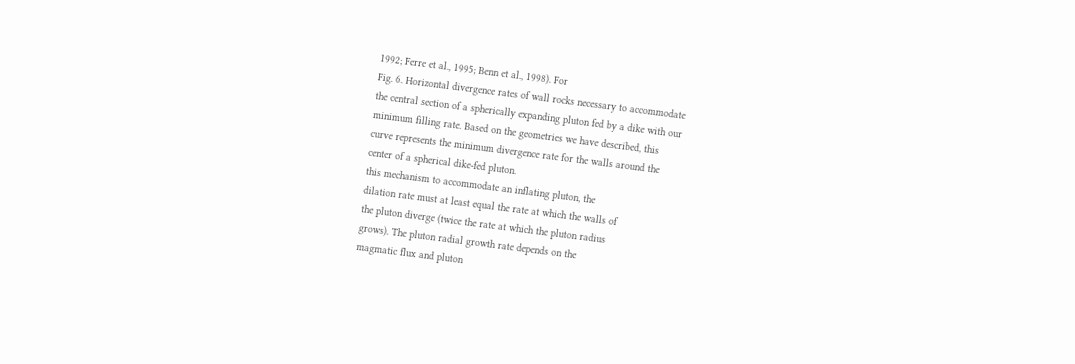1992; Ferre et al., 1995; Benn et al., 1998). For
Fig. 6. Horizontal divergence rates of wall rocks necessary to accommodate
the central section of a spherically expanding pluton fed by a dike with our
minimum filling rate. Based on the geometries we have described, this
curve represents the minimum divergence rate for the walls around the
center of a spherical dike-fed pluton.
this mechanism to accommodate an inflating pluton, the
dilation rate must at least equal the rate at which the walls of
the pluton diverge (twice the rate at which the pluton radius
grows). The pluton radial growth rate depends on the
magmatic flux and pluton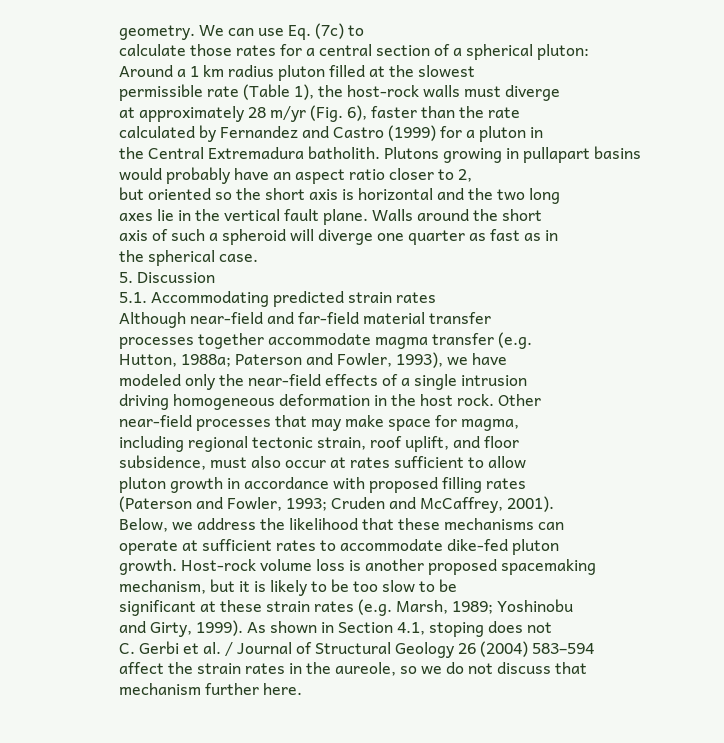geometry. We can use Eq. (7c) to
calculate those rates for a central section of a spherical pluton:
Around a 1 km radius pluton filled at the slowest
permissible rate (Table 1), the host-rock walls must diverge
at approximately 28 m/yr (Fig. 6), faster than the rate
calculated by Fernandez and Castro (1999) for a pluton in
the Central Extremadura batholith. Plutons growing in pullapart basins would probably have an aspect ratio closer to 2,
but oriented so the short axis is horizontal and the two long
axes lie in the vertical fault plane. Walls around the short
axis of such a spheroid will diverge one quarter as fast as in
the spherical case.
5. Discussion
5.1. Accommodating predicted strain rates
Although near-field and far-field material transfer
processes together accommodate magma transfer (e.g.
Hutton, 1988a; Paterson and Fowler, 1993), we have
modeled only the near-field effects of a single intrusion
driving homogeneous deformation in the host rock. Other
near-field processes that may make space for magma,
including regional tectonic strain, roof uplift, and floor
subsidence, must also occur at rates sufficient to allow
pluton growth in accordance with proposed filling rates
(Paterson and Fowler, 1993; Cruden and McCaffrey, 2001).
Below, we address the likelihood that these mechanisms can
operate at sufficient rates to accommodate dike-fed pluton
growth. Host-rock volume loss is another proposed spacemaking mechanism, but it is likely to be too slow to be
significant at these strain rates (e.g. Marsh, 1989; Yoshinobu
and Girty, 1999). As shown in Section 4.1, stoping does not
C. Gerbi et al. / Journal of Structural Geology 26 (2004) 583–594
affect the strain rates in the aureole, so we do not discuss that
mechanism further here.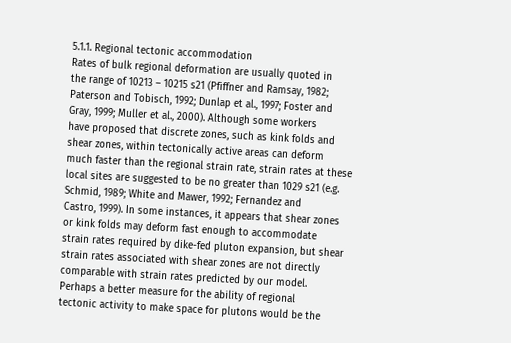5.1.1. Regional tectonic accommodation
Rates of bulk regional deformation are usually quoted in
the range of 10213 – 10215 s21 (Pfiffner and Ramsay, 1982;
Paterson and Tobisch, 1992; Dunlap et al., 1997; Foster and
Gray, 1999; Muller et al., 2000). Although some workers
have proposed that discrete zones, such as kink folds and
shear zones, within tectonically active areas can deform
much faster than the regional strain rate, strain rates at these
local sites are suggested to be no greater than 1029 s21 (e.g.
Schmid, 1989; White and Mawer, 1992; Fernandez and
Castro, 1999). In some instances, it appears that shear zones
or kink folds may deform fast enough to accommodate
strain rates required by dike-fed pluton expansion, but shear
strain rates associated with shear zones are not directly
comparable with strain rates predicted by our model.
Perhaps a better measure for the ability of regional
tectonic activity to make space for plutons would be the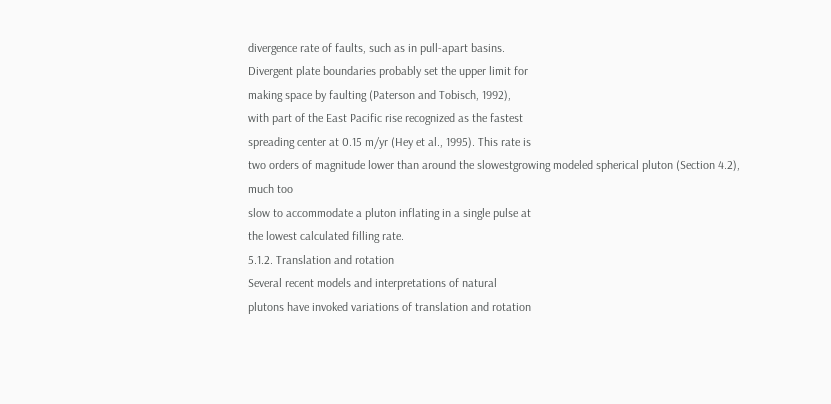divergence rate of faults, such as in pull-apart basins.
Divergent plate boundaries probably set the upper limit for
making space by faulting (Paterson and Tobisch, 1992),
with part of the East Pacific rise recognized as the fastest
spreading center at 0.15 m/yr (Hey et al., 1995). This rate is
two orders of magnitude lower than around the slowestgrowing modeled spherical pluton (Section 4.2), much too
slow to accommodate a pluton inflating in a single pulse at
the lowest calculated filling rate.
5.1.2. Translation and rotation
Several recent models and interpretations of natural
plutons have invoked variations of translation and rotation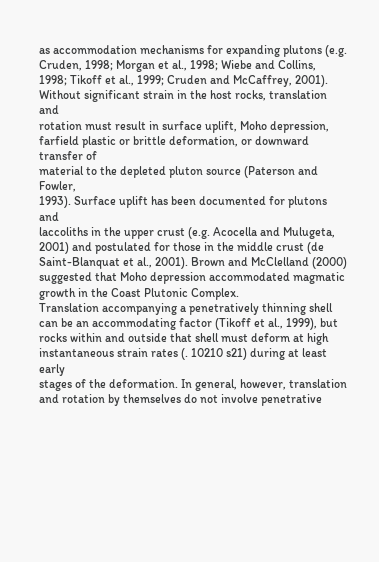as accommodation mechanisms for expanding plutons (e.g.
Cruden, 1998; Morgan et al., 1998; Wiebe and Collins,
1998; Tikoff et al., 1999; Cruden and McCaffrey, 2001).
Without significant strain in the host rocks, translation and
rotation must result in surface uplift, Moho depression, farfield plastic or brittle deformation, or downward transfer of
material to the depleted pluton source (Paterson and Fowler,
1993). Surface uplift has been documented for plutons and
laccoliths in the upper crust (e.g. Acocella and Mulugeta,
2001) and postulated for those in the middle crust (de
Saint-Blanquat et al., 2001). Brown and McClelland (2000)
suggested that Moho depression accommodated magmatic
growth in the Coast Plutonic Complex.
Translation accompanying a penetratively thinning shell
can be an accommodating factor (Tikoff et al., 1999), but
rocks within and outside that shell must deform at high
instantaneous strain rates (. 10210 s21) during at least early
stages of the deformation. In general, however, translation
and rotation by themselves do not involve penetrative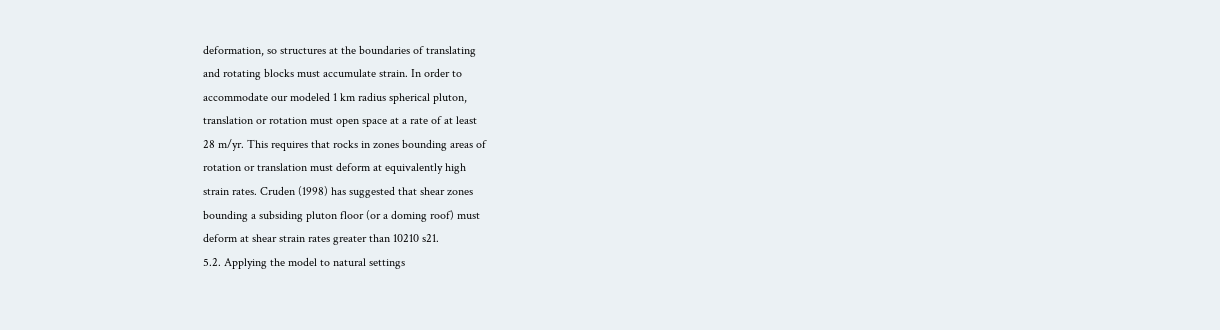deformation, so structures at the boundaries of translating
and rotating blocks must accumulate strain. In order to
accommodate our modeled 1 km radius spherical pluton,
translation or rotation must open space at a rate of at least
28 m/yr. This requires that rocks in zones bounding areas of
rotation or translation must deform at equivalently high
strain rates. Cruden (1998) has suggested that shear zones
bounding a subsiding pluton floor (or a doming roof) must
deform at shear strain rates greater than 10210 s21.
5.2. Applying the model to natural settings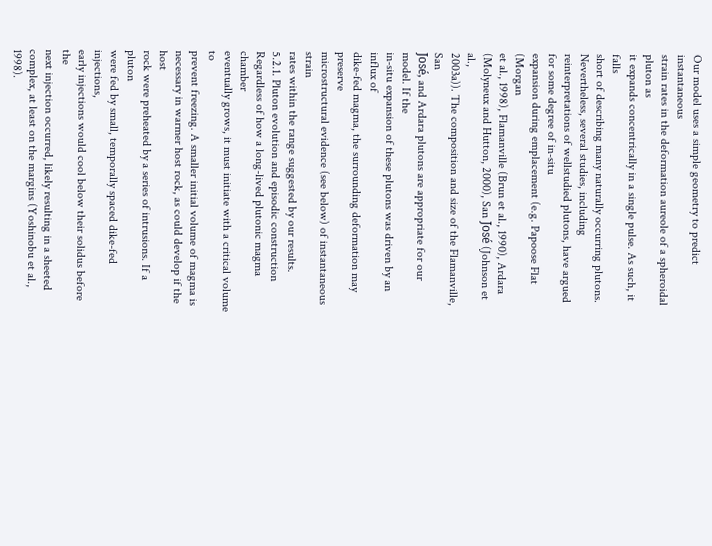Our model uses a simple geometry to predict instantaneous
strain rates in the deformation aureole of a spheroidal pluton as
it expands concentrically in a single pulse. As such, it falls
short of describing many naturally occurring plutons. Nevertheless, several studies, including reinterpretations of wellstudied plutons, have argued for some degree of in-situ
expansion during emplacement (e.g. Papoose Flat (Morgan
et al., 1998), Flamanville (Brun et al., 1990), Ardara
(Molyneux and Hutton, 2000), San José (Johnson et al.,
2003a)). The composition and size of the Flamanville, San
José, and Ardara plutons are appropriate for our model. If the
in-situ expansion of these plutons was driven by an influx of
dike-fed magma, the surrounding deformation may preserve
microstructural evidence (see below) of instantaneous strain
rates within the range suggested by our results.
5.2.1. Pluton evolution and episodic construction
Regardless of how a long-lived plutonic magma chamber
eventually grows, it must initiate with a critical volume to
prevent freezing. A smaller initial volume of magma is
necessary in warmer host rock, as could develop if the host
rock were preheated by a series of intrusions. If a pluton
were fed by small, temporally spaced dike-fed injections,
early injections would cool below their solidus before the
next injection occurred, likely resulting in a sheeted
complex, at least on the margins (Yoshinobu et al., 1998).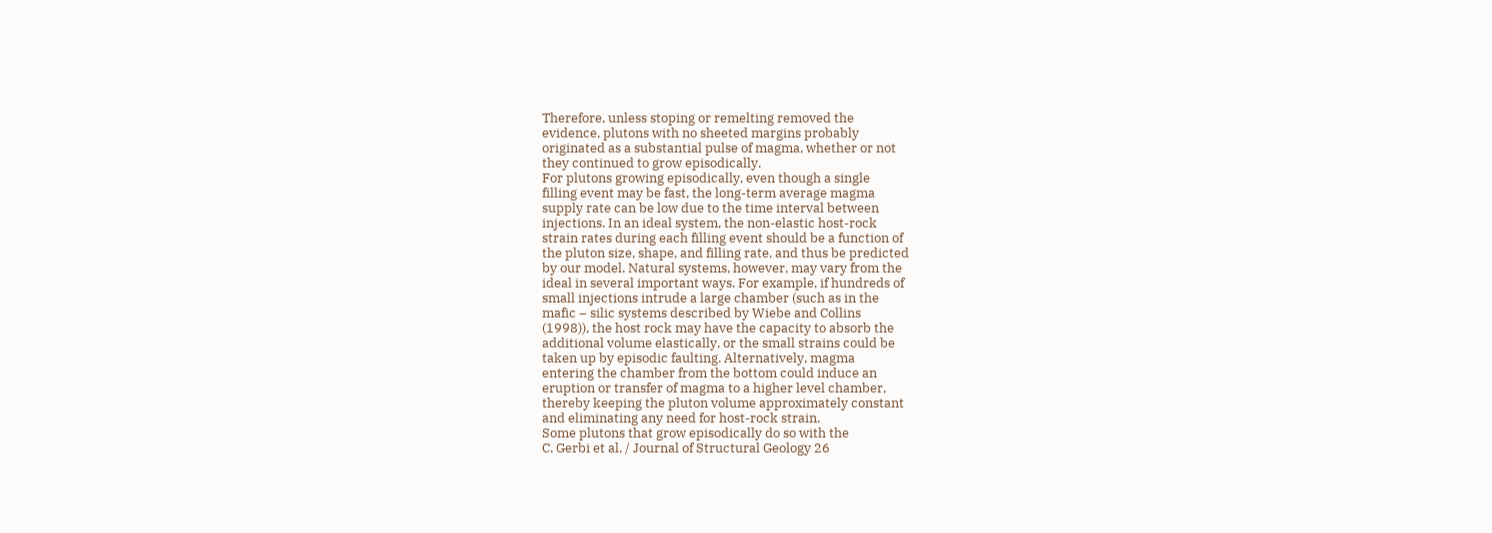Therefore, unless stoping or remelting removed the
evidence, plutons with no sheeted margins probably
originated as a substantial pulse of magma, whether or not
they continued to grow episodically.
For plutons growing episodically, even though a single
filling event may be fast, the long-term average magma
supply rate can be low due to the time interval between
injections. In an ideal system, the non-elastic host-rock
strain rates during each filling event should be a function of
the pluton size, shape, and filling rate, and thus be predicted
by our model. Natural systems, however, may vary from the
ideal in several important ways. For example, if hundreds of
small injections intrude a large chamber (such as in the
mafic – silic systems described by Wiebe and Collins
(1998)), the host rock may have the capacity to absorb the
additional volume elastically, or the small strains could be
taken up by episodic faulting. Alternatively, magma
entering the chamber from the bottom could induce an
eruption or transfer of magma to a higher level chamber,
thereby keeping the pluton volume approximately constant
and eliminating any need for host-rock strain.
Some plutons that grow episodically do so with the
C. Gerbi et al. / Journal of Structural Geology 26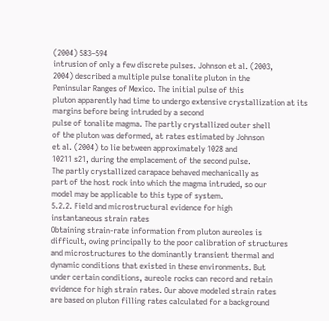(2004) 583–594
intrusion of only a few discrete pulses. Johnson et al. (2003,
2004) described a multiple pulse tonalite pluton in the
Peninsular Ranges of Mexico. The initial pulse of this
pluton apparently had time to undergo extensive crystallization at its margins before being intruded by a second
pulse of tonalite magma. The partly crystallized outer shell
of the pluton was deformed, at rates estimated by Johnson
et al. (2004) to lie between approximately 1028 and
10211 s21, during the emplacement of the second pulse.
The partly crystallized carapace behaved mechanically as
part of the host rock into which the magma intruded, so our
model may be applicable to this type of system.
5.2.2. Field and microstructural evidence for high
instantaneous strain rates
Obtaining strain-rate information from pluton aureoles is
difficult, owing principally to the poor calibration of structures
and microstructures to the dominantly transient thermal and
dynamic conditions that existed in these environments. But
under certain conditions, aureole rocks can record and retain
evidence for high strain rates. Our above modeled strain rates
are based on pluton filling rates calculated for a background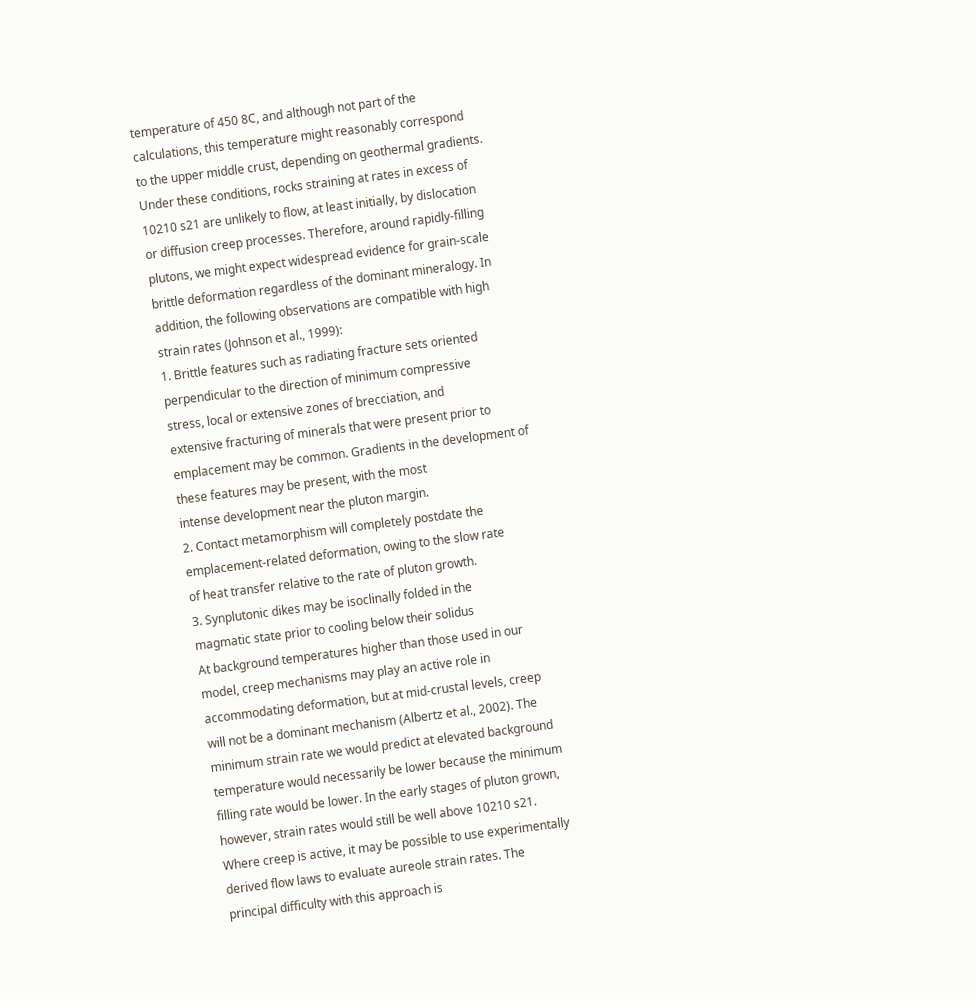temperature of 450 8C, and although not part of the
calculations, this temperature might reasonably correspond
to the upper middle crust, depending on geothermal gradients.
Under these conditions, rocks straining at rates in excess of
10210 s21 are unlikely to flow, at least initially, by dislocation
or diffusion creep processes. Therefore, around rapidly-filling
plutons, we might expect widespread evidence for grain-scale
brittle deformation regardless of the dominant mineralogy. In
addition, the following observations are compatible with high
strain rates (Johnson et al., 1999):
1. Brittle features such as radiating fracture sets oriented
perpendicular to the direction of minimum compressive
stress, local or extensive zones of brecciation, and
extensive fracturing of minerals that were present prior to
emplacement may be common. Gradients in the development of these features may be present, with the most
intense development near the pluton margin.
2. Contact metamorphism will completely postdate the
emplacement-related deformation, owing to the slow rate
of heat transfer relative to the rate of pluton growth.
3. Synplutonic dikes may be isoclinally folded in the
magmatic state prior to cooling below their solidus
At background temperatures higher than those used in our
model, creep mechanisms may play an active role in
accommodating deformation, but at mid-crustal levels, creep
will not be a dominant mechanism (Albertz et al., 2002). The
minimum strain rate we would predict at elevated background
temperature would necessarily be lower because the minimum
filling rate would be lower. In the early stages of pluton grown,
however, strain rates would still be well above 10210 s21.
Where creep is active, it may be possible to use experimentally
derived flow laws to evaluate aureole strain rates. The
principal difficulty with this approach is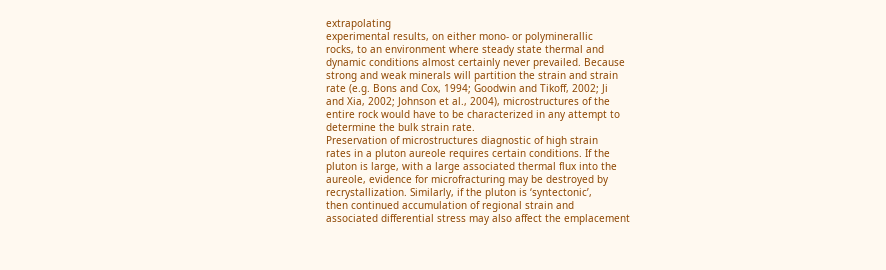extrapolating
experimental results, on either mono- or polyminerallic
rocks, to an environment where steady state thermal and
dynamic conditions almost certainly never prevailed. Because
strong and weak minerals will partition the strain and strain
rate (e.g. Bons and Cox, 1994; Goodwin and Tikoff, 2002; Ji
and Xia, 2002; Johnson et al., 2004), microstructures of the
entire rock would have to be characterized in any attempt to
determine the bulk strain rate.
Preservation of microstructures diagnostic of high strain
rates in a pluton aureole requires certain conditions. If the
pluton is large, with a large associated thermal flux into the
aureole, evidence for microfracturing may be destroyed by
recrystallization. Similarly, if the pluton is ‘syntectonic’,
then continued accumulation of regional strain and
associated differential stress may also affect the emplacement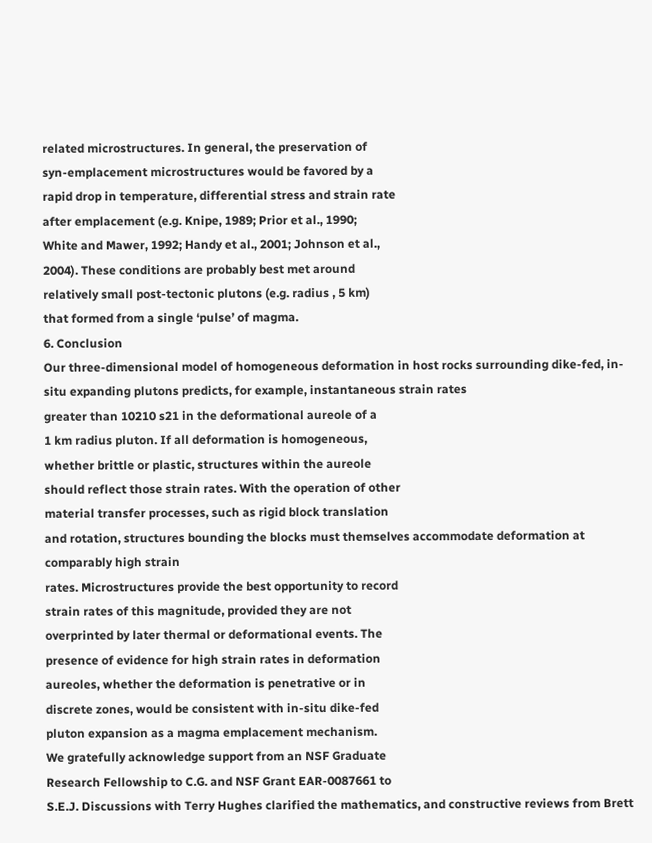related microstructures. In general, the preservation of
syn-emplacement microstructures would be favored by a
rapid drop in temperature, differential stress and strain rate
after emplacement (e.g. Knipe, 1989; Prior et al., 1990;
White and Mawer, 1992; Handy et al., 2001; Johnson et al.,
2004). These conditions are probably best met around
relatively small post-tectonic plutons (e.g. radius , 5 km)
that formed from a single ‘pulse’ of magma.
6. Conclusion
Our three-dimensional model of homogeneous deformation in host rocks surrounding dike-fed, in-situ expanding plutons predicts, for example, instantaneous strain rates
greater than 10210 s21 in the deformational aureole of a
1 km radius pluton. If all deformation is homogeneous,
whether brittle or plastic, structures within the aureole
should reflect those strain rates. With the operation of other
material transfer processes, such as rigid block translation
and rotation, structures bounding the blocks must themselves accommodate deformation at comparably high strain
rates. Microstructures provide the best opportunity to record
strain rates of this magnitude, provided they are not
overprinted by later thermal or deformational events. The
presence of evidence for high strain rates in deformation
aureoles, whether the deformation is penetrative or in
discrete zones, would be consistent with in-situ dike-fed
pluton expansion as a magma emplacement mechanism.
We gratefully acknowledge support from an NSF Graduate
Research Fellowship to C.G. and NSF Grant EAR-0087661 to
S.E.J. Discussions with Terry Hughes clarified the mathematics, and constructive reviews from Brett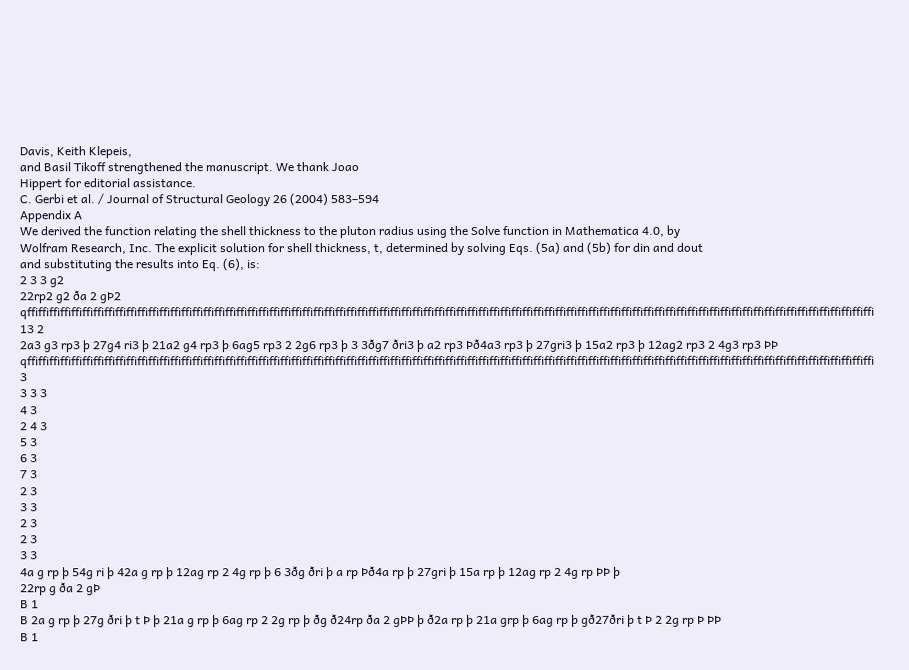Davis, Keith Klepeis,
and Basil Tikoff strengthened the manuscript. We thank Joao
Hippert for editorial assistance.
C. Gerbi et al. / Journal of Structural Geology 26 (2004) 583–594
Appendix A
We derived the function relating the shell thickness to the pluton radius using the Solve function in Mathematica 4.0, by
Wolfram Research, Inc. The explicit solution for shell thickness, t, determined by solving Eqs. (5a) and (5b) for din and dout
and substituting the results into Eq. (6), is:
2 3 3 g2
22rp2 g2 ða 2 gÞ2
qffiffiffiffiffiffiffiffiffiffiffiffiffiffiffiffiffiffiffiffiffiffiffiffiffiffiffiffiffiffiffiffiffiffiffiffiffiffiffiffiffiffiffiffiffiffiffiffiffiffiffiffiffiffiffiffiffiffiffiffiffiffiffiffiffiffiffiffiffiffiffiffiffiffiffiffiffi 13 2
2a3 g3 rp3 þ 27g4 ri3 þ 21a2 g4 rp3 þ 6ag5 rp3 2 2g6 rp3 þ 3 3ðg7 ðri3 þ a2 rp3 Þð4a3 rp3 þ 27gri3 þ 15a2 rp3 þ 12ag2 rp3 2 4g3 rp3 ÞÞ
qffiffiffiffiffiffiffiffiffiffiffiffiffiffiffiffiffiffiffiffiffiffiffiffiffiffiffiffiffiffiffiffiffiffiffiffiffiffiffiffiffiffiffiffiffiffiffiffiffiffiffiffiffiffiffiffiffiffiffiffiffiffiffiffiffiffiffiffiffiffiffiffiffiffiffiffiffi 3
3 3 3
4 3
2 4 3
5 3
6 3
7 3
2 3
3 3
2 3
2 3
3 3
4a g rp þ 54g ri þ 42a g rp þ 12ag rp 2 4g rp þ 6 3ðg ðri þ a rp Þð4a rp þ 27gri þ 15a rp þ 12ag rp 2 4g rp ÞÞ þ
22rp g ða 2 gÞ
B 1
B 2a g rp þ 27g ðri þ t Þ þ 21a g rp þ 6ag rp 2 2g rp þ ðg ð24rp ða 2 gÞÞ þ ð2a rp þ 21a grp þ 6ag rp þ gð27ðri þ t Þ 2 2g rp Þ ÞÞ
B 1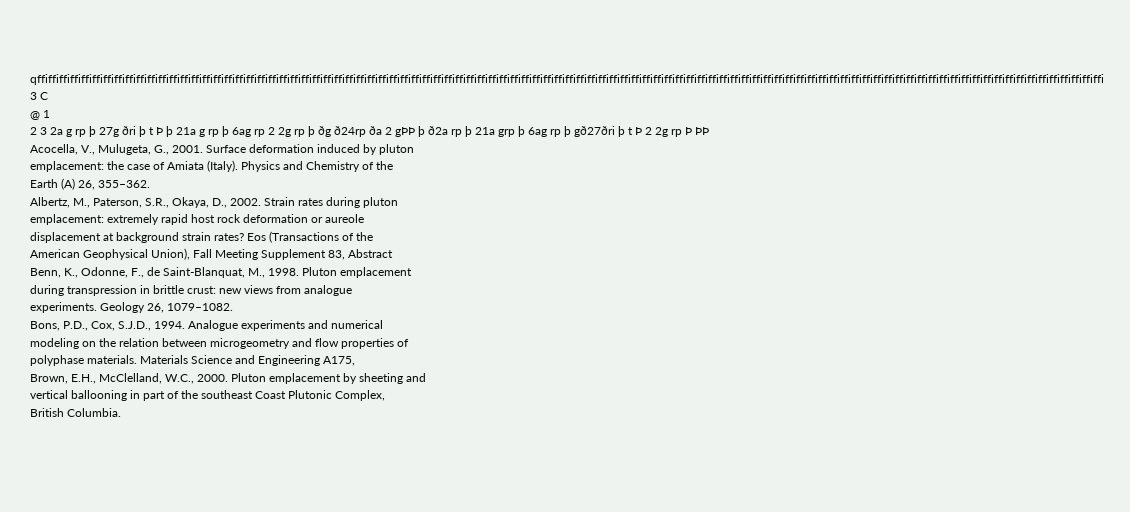qffiffiffiffiffiffiffiffiffiffiffiffiffiffiffiffiffiffiffiffiffiffiffiffiffiffiffiffiffiffiffiffiffiffiffiffiffiffiffiffiffiffiffiffiffiffiffiffiffiffiffiffiffiffiffiffiffiffiffiffiffiffiffiffiffiffiffiffiffiffiffiffiffiffiffiffiffiffiffiffiffiffiffiffiffiffiffiffiffiffiffiffiffiffiffiffiffi 3 C
@ 1
2 3 2a g rp þ 27g ðri þ t Þ þ 21a g rp þ 6ag rp 2 2g rp þ ðg ð24rp ða 2 gÞÞ þ ð2a rp þ 21a grp þ 6ag rp þ gð27ðri þ t Þ 2 2g rp Þ ÞÞ
Acocella, V., Mulugeta, G., 2001. Surface deformation induced by pluton
emplacement: the case of Amiata (Italy). Physics and Chemistry of the
Earth (A) 26, 355–362.
Albertz, M., Paterson, S.R., Okaya, D., 2002. Strain rates during pluton
emplacement: extremely rapid host rock deformation or aureole
displacement at background strain rates? Eos (Transactions of the
American Geophysical Union), Fall Meeting Supplement 83, Abstract
Benn, K., Odonne, F., de Saint-Blanquat, M., 1998. Pluton emplacement
during transpression in brittle crust: new views from analogue
experiments. Geology 26, 1079–1082.
Bons, P.D., Cox, S.J.D., 1994. Analogue experiments and numerical
modeling on the relation between microgeometry and flow properties of
polyphase materials. Materials Science and Engineering A175,
Brown, E.H., McClelland, W.C., 2000. Pluton emplacement by sheeting and
vertical ballooning in part of the southeast Coast Plutonic Complex,
British Columbia.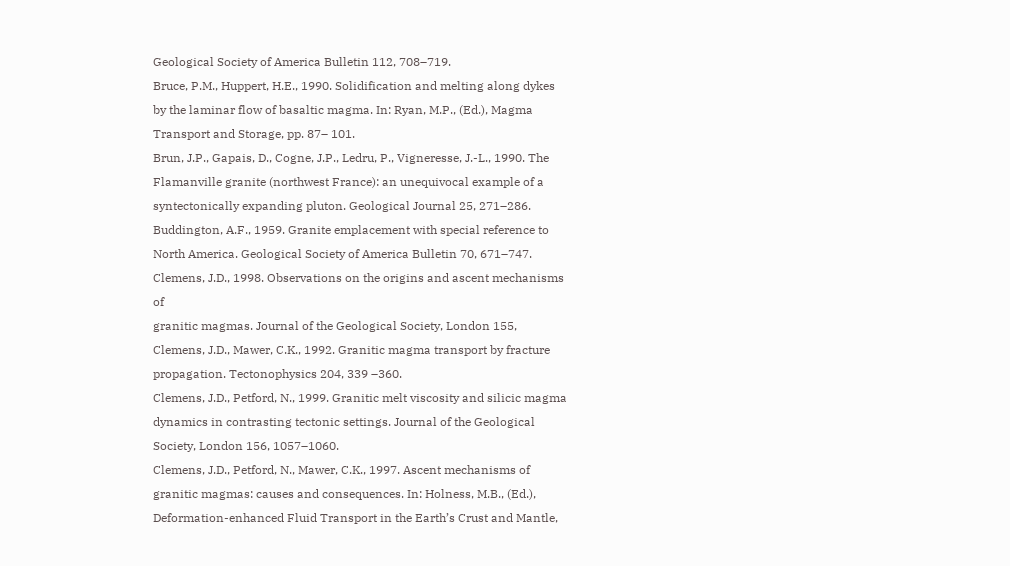Geological Society of America Bulletin 112, 708–719.
Bruce, P.M., Huppert, H.E., 1990. Solidification and melting along dykes
by the laminar flow of basaltic magma. In: Ryan, M.P., (Ed.), Magma
Transport and Storage, pp. 87– 101.
Brun, J.P., Gapais, D., Cogne, J.P., Ledru, P., Vigneresse, J.-L., 1990. The
Flamanville granite (northwest France): an unequivocal example of a
syntectonically expanding pluton. Geological Journal 25, 271–286.
Buddington, A.F., 1959. Granite emplacement with special reference to
North America. Geological Society of America Bulletin 70, 671–747.
Clemens, J.D., 1998. Observations on the origins and ascent mechanisms of
granitic magmas. Journal of the Geological Society, London 155,
Clemens, J.D., Mawer, C.K., 1992. Granitic magma transport by fracture
propagation. Tectonophysics 204, 339 –360.
Clemens, J.D., Petford, N., 1999. Granitic melt viscosity and silicic magma
dynamics in contrasting tectonic settings. Journal of the Geological
Society, London 156, 1057–1060.
Clemens, J.D., Petford, N., Mawer, C.K., 1997. Ascent mechanisms of
granitic magmas: causes and consequences. In: Holness, M.B., (Ed.),
Deformation-enhanced Fluid Transport in the Earth’s Crust and Mantle,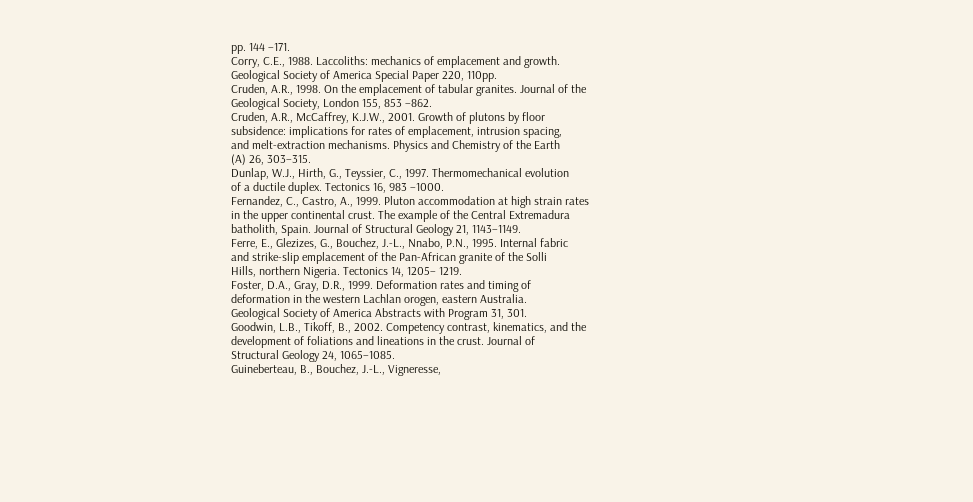pp. 144 –171.
Corry, C.E., 1988. Laccoliths: mechanics of emplacement and growth.
Geological Society of America Special Paper 220, 110pp.
Cruden, A.R., 1998. On the emplacement of tabular granites. Journal of the
Geological Society, London 155, 853 –862.
Cruden, A.R., McCaffrey, K.J.W., 2001. Growth of plutons by floor
subsidence: implications for rates of emplacement, intrusion spacing,
and melt-extraction mechanisms. Physics and Chemistry of the Earth
(A) 26, 303–315.
Dunlap, W.J., Hirth, G., Teyssier, C., 1997. Thermomechanical evolution
of a ductile duplex. Tectonics 16, 983 –1000.
Fernandez, C., Castro, A., 1999. Pluton accommodation at high strain rates
in the upper continental crust. The example of the Central Extremadura
batholith, Spain. Journal of Structural Geology 21, 1143–1149.
Ferre, E., Glezizes, G., Bouchez, J.-L., Nnabo, P.N., 1995. Internal fabric
and strike-slip emplacement of the Pan-African granite of the Solli
Hills, northern Nigeria. Tectonics 14, 1205– 1219.
Foster, D.A., Gray, D.R., 1999. Deformation rates and timing of
deformation in the western Lachlan orogen, eastern Australia.
Geological Society of America Abstracts with Program 31, 301.
Goodwin, L.B., Tikoff, B., 2002. Competency contrast, kinematics, and the
development of foliations and lineations in the crust. Journal of
Structural Geology 24, 1065–1085.
Guineberteau, B., Bouchez, J.-L., Vigneresse,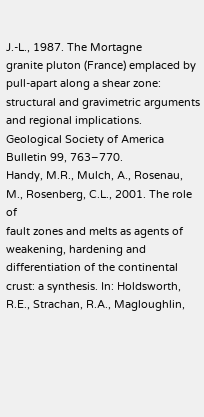J.-L., 1987. The Mortagne
granite pluton (France) emplaced by pull-apart along a shear zone:
structural and gravimetric arguments and regional implications.
Geological Society of America Bulletin 99, 763–770.
Handy, M.R., Mulch, A., Rosenau, M., Rosenberg, C.L., 2001. The role of
fault zones and melts as agents of weakening, hardening and
differentiation of the continental crust: a synthesis. In: Holdsworth,
R.E., Strachan, R.A., Magloughlin,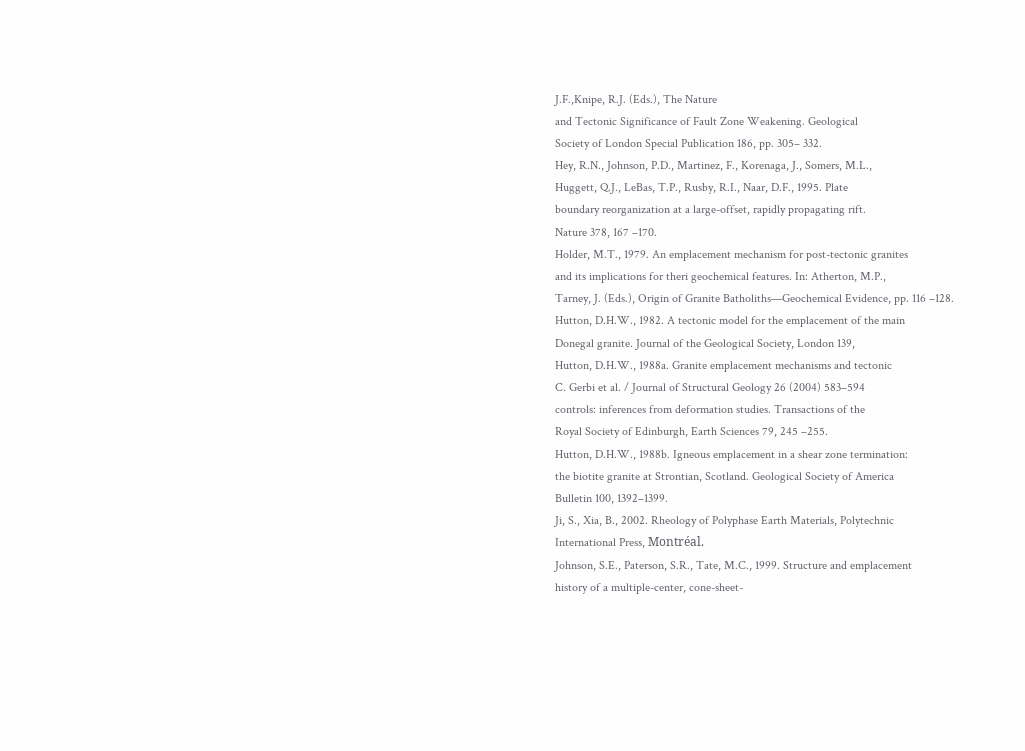J.F.,Knipe, R.J. (Eds.), The Nature
and Tectonic Significance of Fault Zone Weakening. Geological
Society of London Special Publication 186, pp. 305– 332.
Hey, R.N., Johnson, P.D., Martinez, F., Korenaga, J., Somers, M.L.,
Huggett, Q.J., LeBas, T.P., Rusby, R.I., Naar, D.F., 1995. Plate
boundary reorganization at a large-offset, rapidly propagating rift.
Nature 378, 167 –170.
Holder, M.T., 1979. An emplacement mechanism for post-tectonic granites
and its implications for theri geochemical features. In: Atherton, M.P.,
Tarney, J. (Eds.), Origin of Granite Batholiths—Geochemical Evidence, pp. 116 –128.
Hutton, D.H.W., 1982. A tectonic model for the emplacement of the main
Donegal granite. Journal of the Geological Society, London 139,
Hutton, D.H.W., 1988a. Granite emplacement mechanisms and tectonic
C. Gerbi et al. / Journal of Structural Geology 26 (2004) 583–594
controls: inferences from deformation studies. Transactions of the
Royal Society of Edinburgh, Earth Sciences 79, 245 –255.
Hutton, D.H.W., 1988b. Igneous emplacement in a shear zone termination:
the biotite granite at Strontian, Scotland. Geological Society of America
Bulletin 100, 1392–1399.
Ji, S., Xia, B., 2002. Rheology of Polyphase Earth Materials, Polytechnic
International Press, Montréal.
Johnson, S.E., Paterson, S.R., Tate, M.C., 1999. Structure and emplacement
history of a multiple-center, cone-sheet-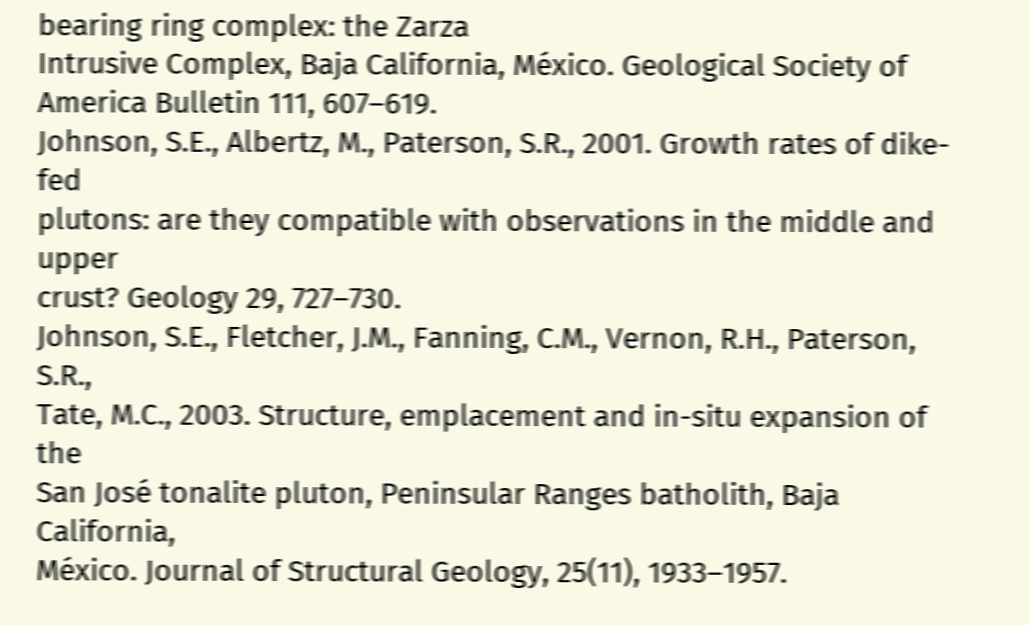bearing ring complex: the Zarza
Intrusive Complex, Baja California, México. Geological Society of
America Bulletin 111, 607–619.
Johnson, S.E., Albertz, M., Paterson, S.R., 2001. Growth rates of dike-fed
plutons: are they compatible with observations in the middle and upper
crust? Geology 29, 727–730.
Johnson, S.E., Fletcher, J.M., Fanning, C.M., Vernon, R.H., Paterson, S.R.,
Tate, M.C., 2003. Structure, emplacement and in-situ expansion of the
San José tonalite pluton, Peninsular Ranges batholith, Baja California,
México. Journal of Structural Geology, 25(11), 1933–1957.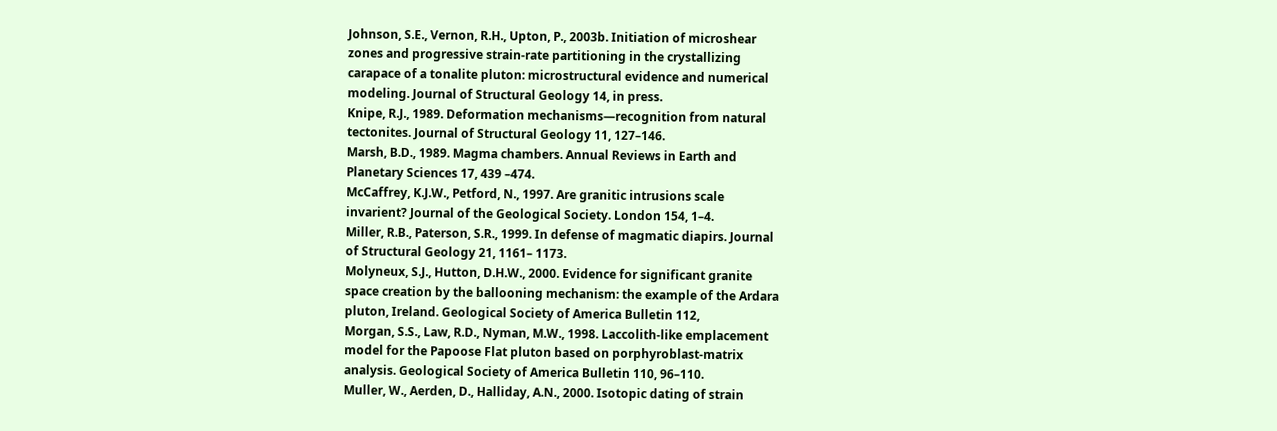Johnson, S.E., Vernon, R.H., Upton, P., 2003b. Initiation of microshear
zones and progressive strain-rate partitioning in the crystallizing
carapace of a tonalite pluton: microstructural evidence and numerical
modeling. Journal of Structural Geology 14, in press.
Knipe, R.J., 1989. Deformation mechanisms—recognition from natural
tectonites. Journal of Structural Geology 11, 127–146.
Marsh, B.D., 1989. Magma chambers. Annual Reviews in Earth and
Planetary Sciences 17, 439 –474.
McCaffrey, K.J.W., Petford, N., 1997. Are granitic intrusions scale
invarient? Journal of the Geological Society. London 154, 1–4.
Miller, R.B., Paterson, S.R., 1999. In defense of magmatic diapirs. Journal
of Structural Geology 21, 1161– 1173.
Molyneux, S.J., Hutton, D.H.W., 2000. Evidence for significant granite
space creation by the ballooning mechanism: the example of the Ardara
pluton, Ireland. Geological Society of America Bulletin 112,
Morgan, S.S., Law, R.D., Nyman, M.W., 1998. Laccolith-like emplacement
model for the Papoose Flat pluton based on porphyroblast-matrix
analysis. Geological Society of America Bulletin 110, 96–110.
Muller, W., Aerden, D., Halliday, A.N., 2000. Isotopic dating of strain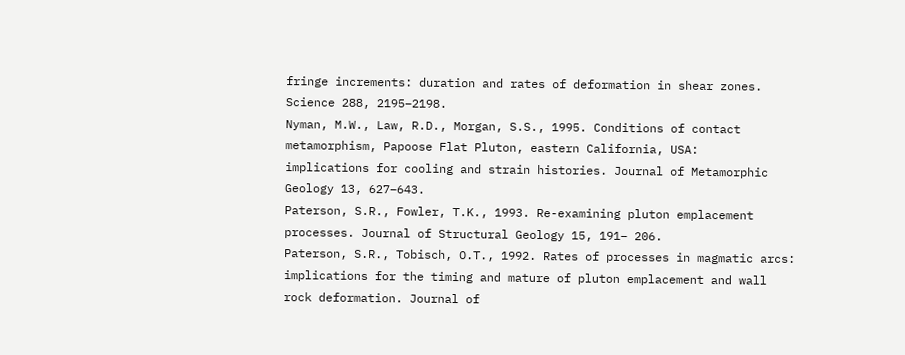fringe increments: duration and rates of deformation in shear zones.
Science 288, 2195–2198.
Nyman, M.W., Law, R.D., Morgan, S.S., 1995. Conditions of contact
metamorphism, Papoose Flat Pluton, eastern California, USA:
implications for cooling and strain histories. Journal of Metamorphic
Geology 13, 627–643.
Paterson, S.R., Fowler, T.K., 1993. Re-examining pluton emplacement
processes. Journal of Structural Geology 15, 191– 206.
Paterson, S.R., Tobisch, O.T., 1992. Rates of processes in magmatic arcs:
implications for the timing and mature of pluton emplacement and wall
rock deformation. Journal of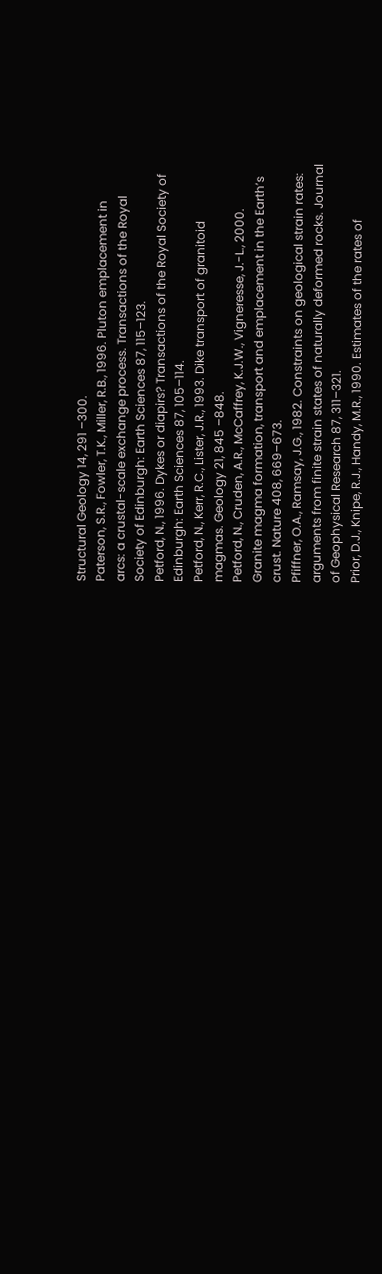Structural Geology 14, 291 –300.
Paterson, S.R., Fowler, T.K., Miller, R.B., 1996. Pluton emplacement in
arcs: a crustal-scale exchange process. Transactions of the Royal
Society of Edinburgh: Earth Sciences 87, 115–123.
Petford, N., 1996. Dykes or diapirs? Transactions of the Royal Society of
Edinburgh: Earth Sciences 87, 105–114.
Petford, N., Kerr, R.C., Lister, J.R., 1993. Dike transport of granitoid
magmas. Geology 21, 845 –848.
Petford, N., Cruden, A.R., McCaffrey, K.J.W., Vigneresse, J.-L., 2000.
Granite magma formation, transport and emplacement in the Earth’s
crust. Nature 408, 669–673.
Pfiffner, O.A., Ramsay, J.G., 1982. Constraints on geological strain rates:
arguments from finite strain states of naturally deformed rocks. Journal
of Geophysical Research 87, 311–321.
Prior, D.J., Knipe, R.J., Handy, M.R., 1990. Estimates of the rates of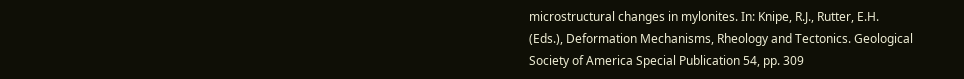microstructural changes in mylonites. In: Knipe, R.J., Rutter, E.H.
(Eds.), Deformation Mechanisms, Rheology and Tectonics. Geological
Society of America Special Publication 54, pp. 309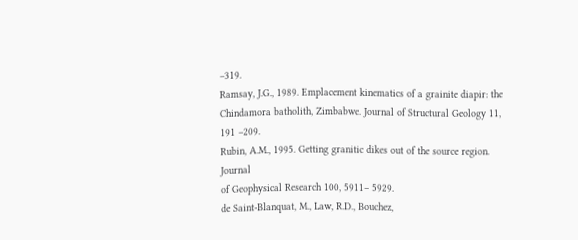–319.
Ramsay, J.G., 1989. Emplacement kinematics of a grainite diapir: the
Chindamora batholith, Zimbabwe. Journal of Structural Geology 11,
191 –209.
Rubin, A.M., 1995. Getting granitic dikes out of the source region. Journal
of Geophysical Research 100, 5911– 5929.
de Saint-Blanquat, M., Law, R.D., Bouchez,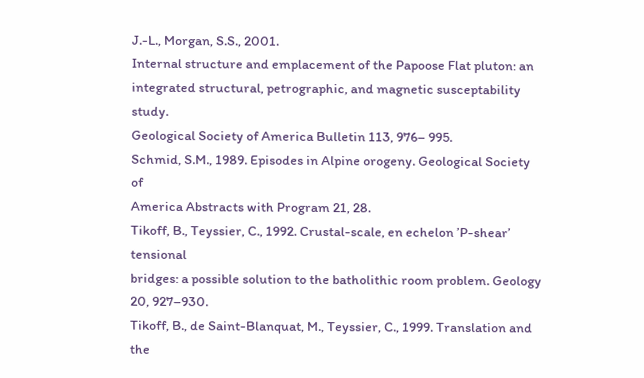J.-L., Morgan, S.S., 2001.
Internal structure and emplacement of the Papoose Flat pluton: an
integrated structural, petrographic, and magnetic susceptability study.
Geological Society of America Bulletin 113, 976– 995.
Schmid, S.M., 1989. Episodes in Alpine orogeny. Geological Society of
America Abstracts with Program 21, 28.
Tikoff, B., Teyssier, C., 1992. Crustal-scale, en echelon ’P-shear’ tensional
bridges: a possible solution to the batholithic room problem. Geology
20, 927–930.
Tikoff, B., de Saint-Blanquat, M., Teyssier, C., 1999. Translation and the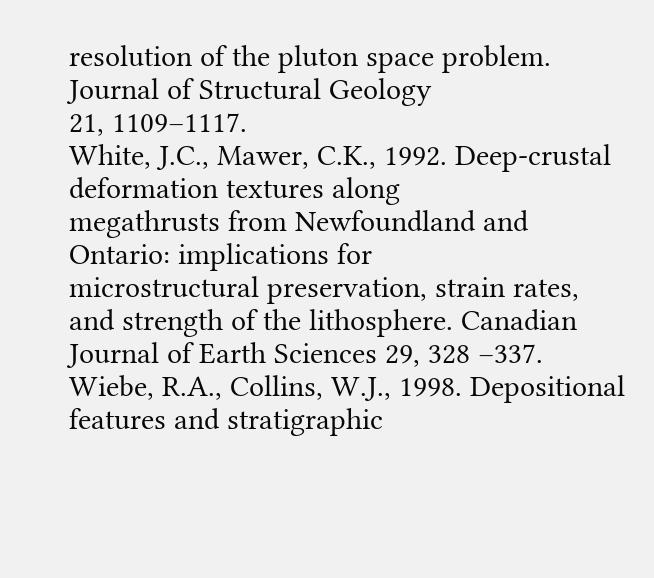resolution of the pluton space problem. Journal of Structural Geology
21, 1109–1117.
White, J.C., Mawer, C.K., 1992. Deep-crustal deformation textures along
megathrusts from Newfoundland and Ontario: implications for
microstructural preservation, strain rates, and strength of the lithosphere. Canadian Journal of Earth Sciences 29, 328 –337.
Wiebe, R.A., Collins, W.J., 1998. Depositional features and stratigraphic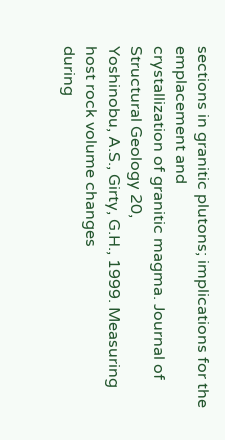sections in granitic plutons; implications for the emplacement and
crystallization of granitic magma. Journal of Structural Geology 20,
Yoshinobu, A.S., Girty, G.H., 1999. Measuring host rock volume changes
during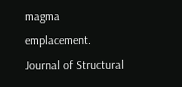magma emplacement. Journal of Structural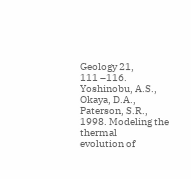Geology 21,
111 –116.
Yoshinobu, A.S., Okaya, D.A., Paterson, S.R., 1998. Modeling the thermal
evolution of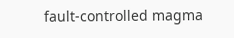fault-controlled magma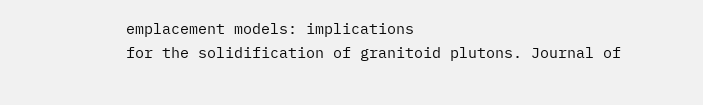emplacement models: implications
for the solidification of granitoid plutons. Journal of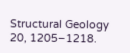Structural Geology
20, 1205–1218.